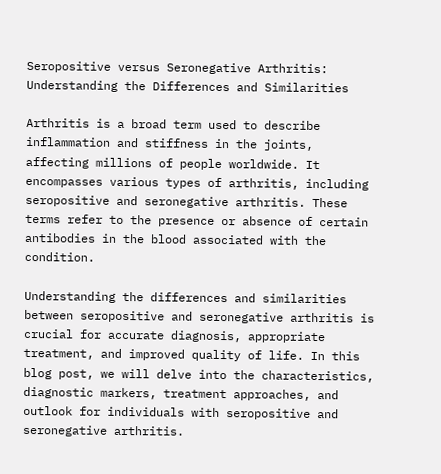Seropositive versus Seronegative Arthritis: Understanding the Differences and Similarities

Arthritis is a broad term used to describe inflammation and stiffness in the joints, affecting millions of people worldwide. It encompasses various types of arthritis, including seropositive and seronegative arthritis. These terms refer to the presence or absence of certain antibodies in the blood associated with the condition.

Understanding the differences and similarities between seropositive and seronegative arthritis is crucial for accurate diagnosis, appropriate treatment, and improved quality of life. In this blog post, we will delve into the characteristics, diagnostic markers, treatment approaches, and outlook for individuals with seropositive and seronegative arthritis.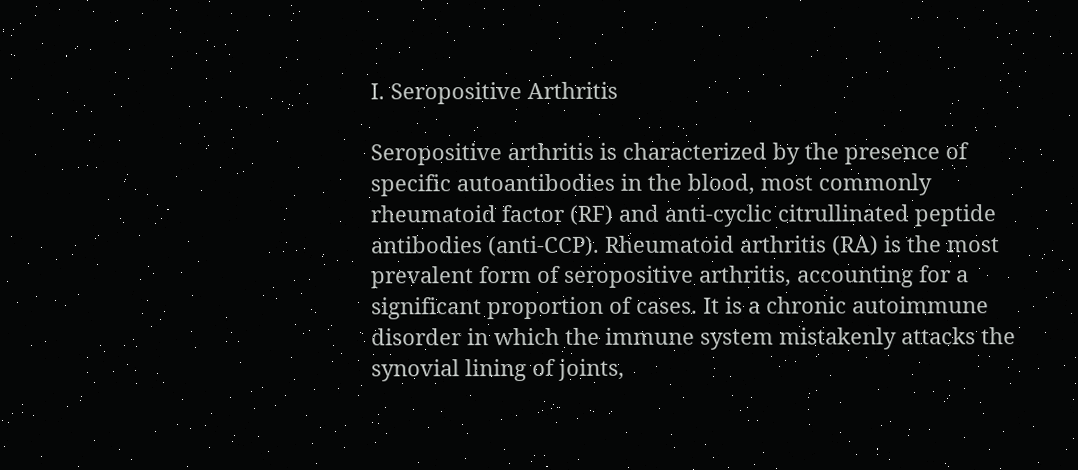I. Seropositive Arthritis

Seropositive arthritis is characterized by the presence of specific autoantibodies in the blood, most commonly rheumatoid factor (RF) and anti-cyclic citrullinated peptide antibodies (anti-CCP). Rheumatoid arthritis (RA) is the most prevalent form of seropositive arthritis, accounting for a significant proportion of cases. It is a chronic autoimmune disorder in which the immune system mistakenly attacks the synovial lining of joints,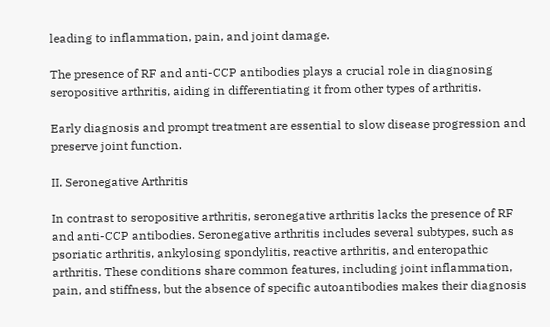leading to inflammation, pain, and joint damage.

The presence of RF and anti-CCP antibodies plays a crucial role in diagnosing seropositive arthritis, aiding in differentiating it from other types of arthritis.

Early diagnosis and prompt treatment are essential to slow disease progression and preserve joint function.

II. Seronegative Arthritis

In contrast to seropositive arthritis, seronegative arthritis lacks the presence of RF and anti-CCP antibodies. Seronegative arthritis includes several subtypes, such as psoriatic arthritis, ankylosing spondylitis, reactive arthritis, and enteropathic arthritis. These conditions share common features, including joint inflammation, pain, and stiffness, but the absence of specific autoantibodies makes their diagnosis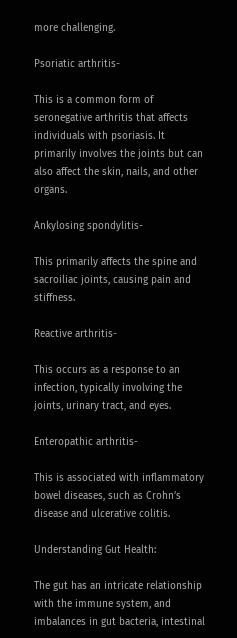more challenging.

Psoriatic arthritis-

This is a common form of seronegative arthritis that affects individuals with psoriasis. It primarily involves the joints but can also affect the skin, nails, and other organs.

Ankylosing spondylitis-

This primarily affects the spine and sacroiliac joints, causing pain and stiffness.

Reactive arthritis-

This occurs as a response to an infection, typically involving the joints, urinary tract, and eyes.

Enteropathic arthritis-

This is associated with inflammatory bowel diseases, such as Crohn’s disease and ulcerative colitis.

Understanding Gut Health:

The gut has an intricate relationship with the immune system, and imbalances in gut bacteria, intestinal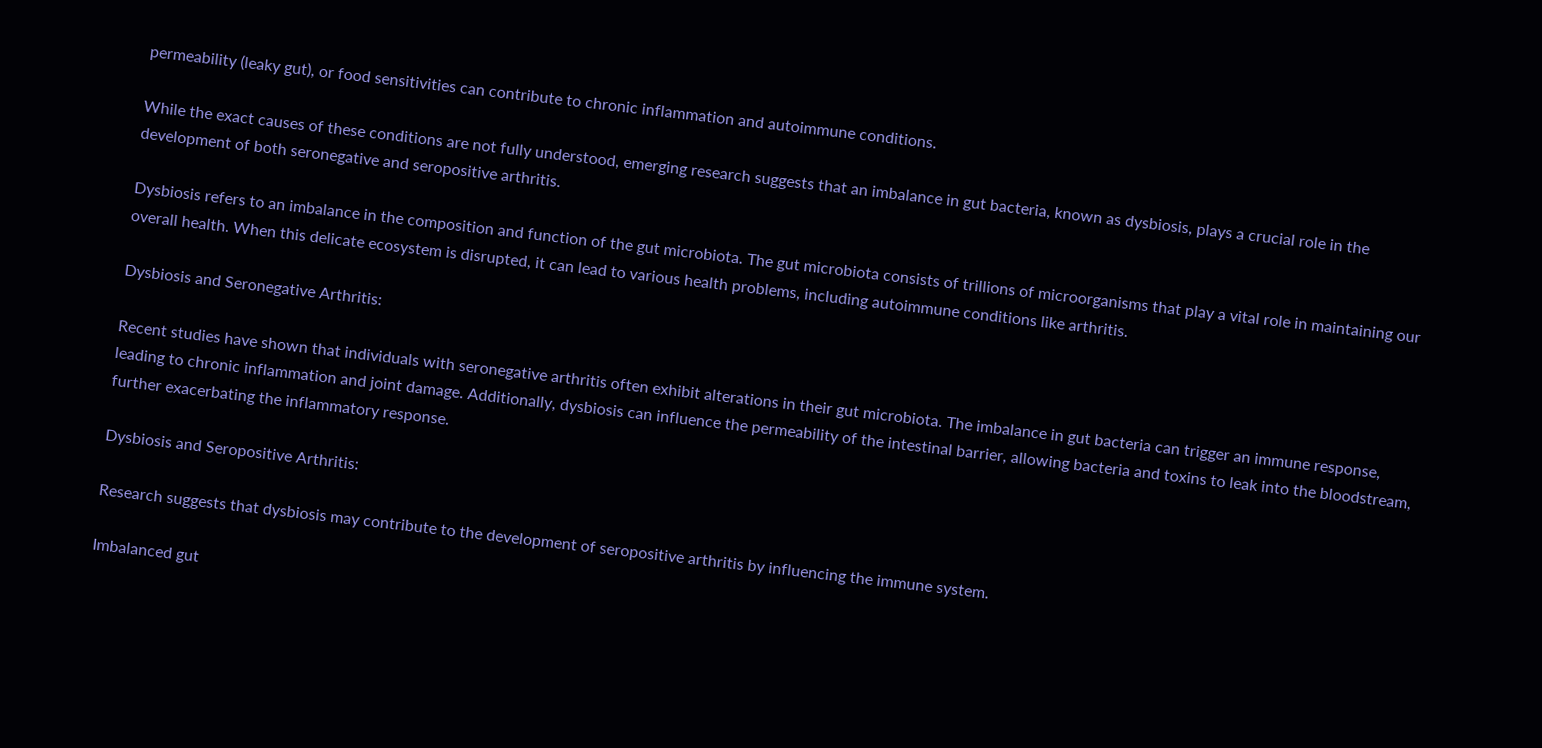permeability (leaky gut), or food sensitivities can contribute to chronic inflammation and autoimmune conditions.

While the exact causes of these conditions are not fully understood, emerging research suggests that an imbalance in gut bacteria, known as dysbiosis, plays a crucial role in the development of both seronegative and seropositive arthritis.

Dysbiosis refers to an imbalance in the composition and function of the gut microbiota. The gut microbiota consists of trillions of microorganisms that play a vital role in maintaining our overall health. When this delicate ecosystem is disrupted, it can lead to various health problems, including autoimmune conditions like arthritis.

Dysbiosis and Seronegative Arthritis:

Recent studies have shown that individuals with seronegative arthritis often exhibit alterations in their gut microbiota. The imbalance in gut bacteria can trigger an immune response, leading to chronic inflammation and joint damage. Additionally, dysbiosis can influence the permeability of the intestinal barrier, allowing bacteria and toxins to leak into the bloodstream, further exacerbating the inflammatory response.

Dysbiosis and Seropositive Arthritis:

Research suggests that dysbiosis may contribute to the development of seropositive arthritis by influencing the immune system.

Imbalanced gut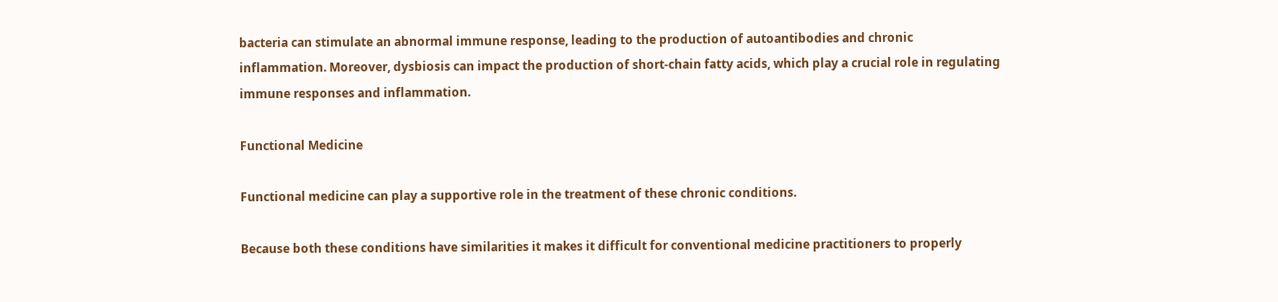bacteria can stimulate an abnormal immune response, leading to the production of autoantibodies and chronic inflammation. Moreover, dysbiosis can impact the production of short-chain fatty acids, which play a crucial role in regulating immune responses and inflammation.

Functional Medicine

Functional medicine can play a supportive role in the treatment of these chronic conditions.

Because both these conditions have similarities it makes it difficult for conventional medicine practitioners to properly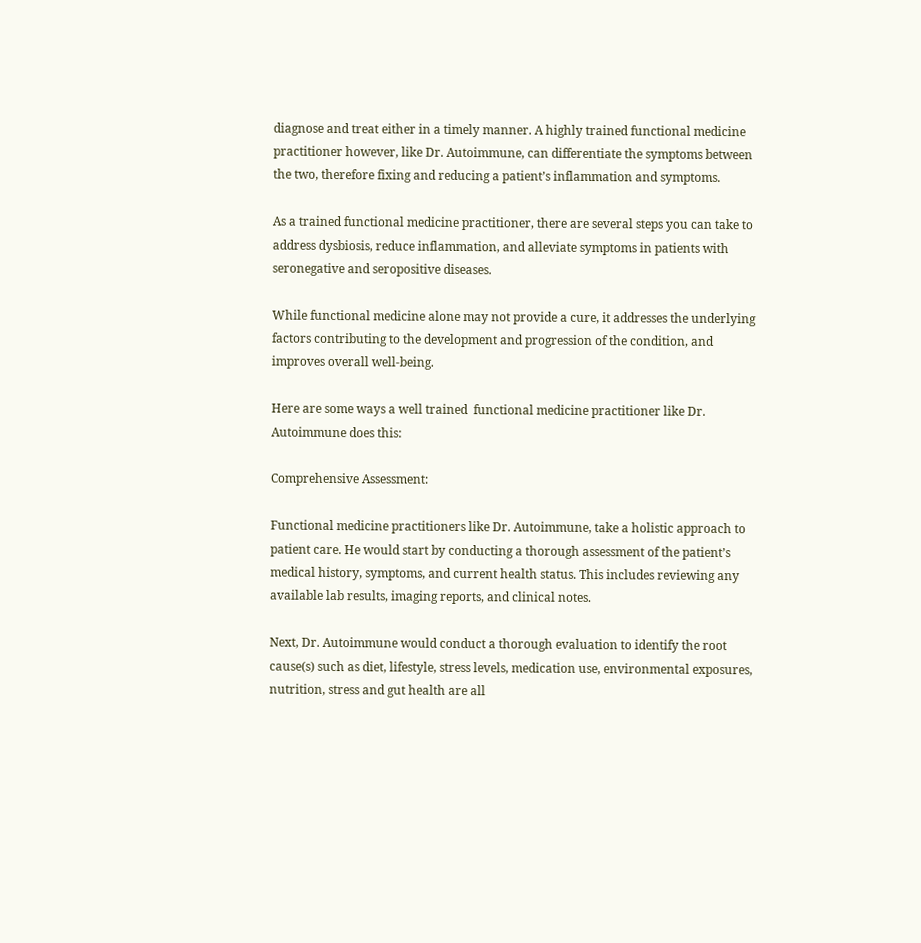diagnose and treat either in a timely manner. A highly trained functional medicine practitioner however, like Dr. Autoimmune, can differentiate the symptoms between the two, therefore fixing and reducing a patient’s inflammation and symptoms.

As a trained functional medicine practitioner, there are several steps you can take to address dysbiosis, reduce inflammation, and alleviate symptoms in patients with seronegative and seropositive diseases.

While functional medicine alone may not provide a cure, it addresses the underlying factors contributing to the development and progression of the condition, and improves overall well-being.

Here are some ways a well trained  functional medicine practitioner like Dr. Autoimmune does this:

Comprehensive Assessment:

Functional medicine practitioners like Dr. Autoimmune, take a holistic approach to patient care. He would start by conducting a thorough assessment of the patient’s medical history, symptoms, and current health status. This includes reviewing any available lab results, imaging reports, and clinical notes.

Next, Dr. Autoimmune would conduct a thorough evaluation to identify the root cause(s) such as diet, lifestyle, stress levels, medication use, environmental exposures, nutrition, stress and gut health are all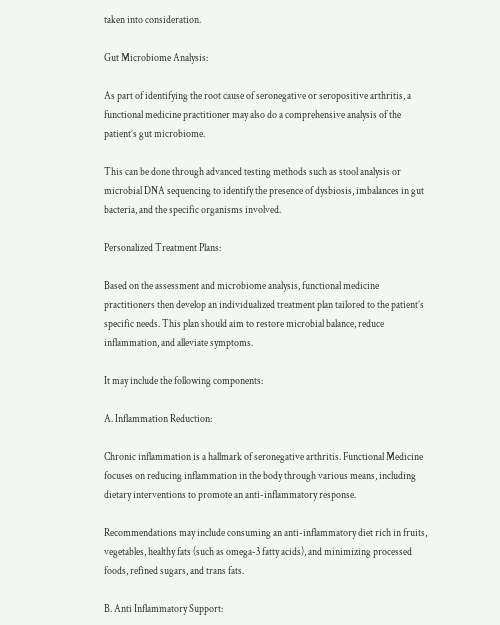taken into consideration.

Gut Microbiome Analysis:

As part of identifying the root cause of seronegative or seropositive arthritis, a functional medicine practitioner may also do a comprehensive analysis of the patient’s gut microbiome.

This can be done through advanced testing methods such as stool analysis or microbial DNA sequencing to identify the presence of dysbiosis, imbalances in gut bacteria, and the specific organisms involved.

Personalized Treatment Plans:

Based on the assessment and microbiome analysis, functional medicine practitioners then develop an individualized treatment plan tailored to the patient’s specific needs. This plan should aim to restore microbial balance, reduce inflammation, and alleviate symptoms.

It may include the following components:

A. Inflammation Reduction:

Chronic inflammation is a hallmark of seronegative arthritis. Functional Medicine focuses on reducing inflammation in the body through various means, including dietary interventions to promote an anti-inflammatory response.

Recommendations may include consuming an anti-inflammatory diet rich in fruits, vegetables, healthy fats (such as omega-3 fatty acids), and minimizing processed foods, refined sugars, and trans fats.

B. Anti Inflammatory Support: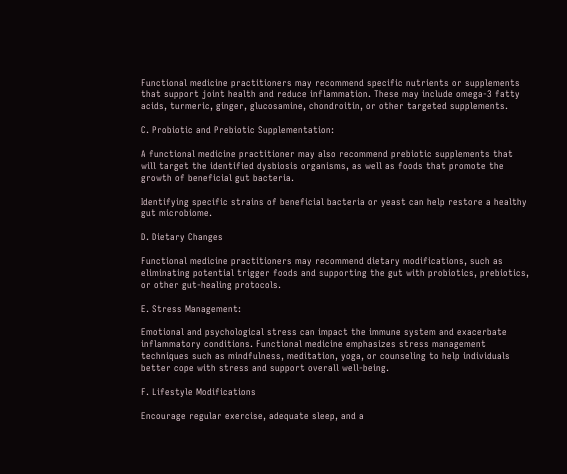Functional medicine practitioners may recommend specific nutrients or supplements that support joint health and reduce inflammation. These may include omega-3 fatty acids, turmeric, ginger, glucosamine, chondroitin, or other targeted supplements.

C. Probiotic and Prebiotic Supplementation:

A functional medicine practitioner may also recommend prebiotic supplements that will target the identified dysbiosis organisms, as well as foods that promote the growth of beneficial gut bacteria.

Identifying specific strains of beneficial bacteria or yeast can help restore a healthy gut microbiome.

D. Dietary Changes

Functional medicine practitioners may recommend dietary modifications, such as eliminating potential trigger foods and supporting the gut with probiotics, prebiotics, or other gut-healing protocols.

E. Stress Management:

Emotional and psychological stress can impact the immune system and exacerbate inflammatory conditions. Functional medicine emphasizes stress management techniques such as mindfulness, meditation, yoga, or counseling to help individuals better cope with stress and support overall well-being.

F. Lifestyle Modifications

Encourage regular exercise, adequate sleep, and a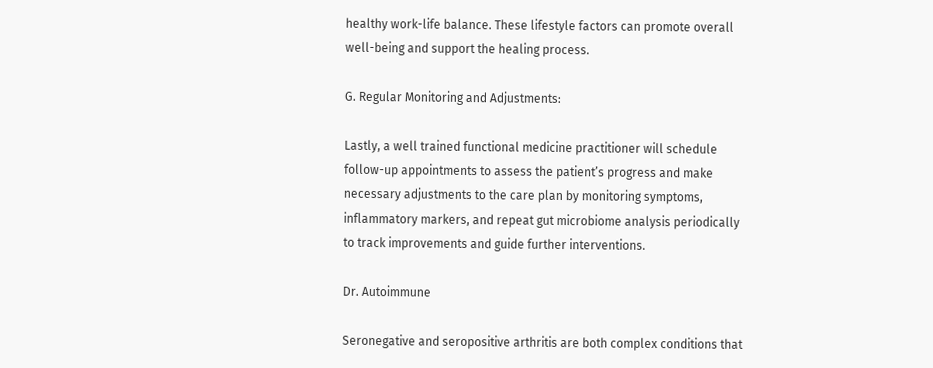healthy work-life balance. These lifestyle factors can promote overall well-being and support the healing process.

G. Regular Monitoring and Adjustments:

Lastly, a well trained functional medicine practitioner will schedule follow-up appointments to assess the patient’s progress and make necessary adjustments to the care plan by monitoring symptoms, inflammatory markers, and repeat gut microbiome analysis periodically to track improvements and guide further interventions.

Dr. Autoimmune

Seronegative and seropositive arthritis are both complex conditions that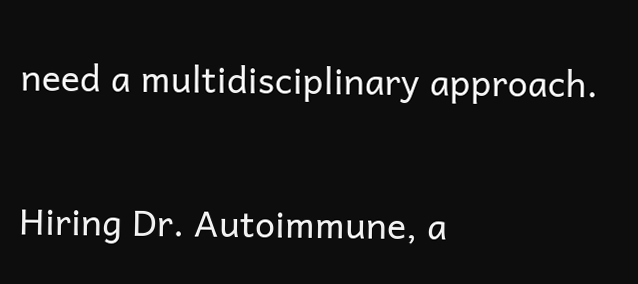need a multidisciplinary approach.

Hiring Dr. Autoimmune, a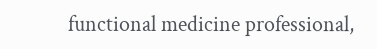functional medicine professional,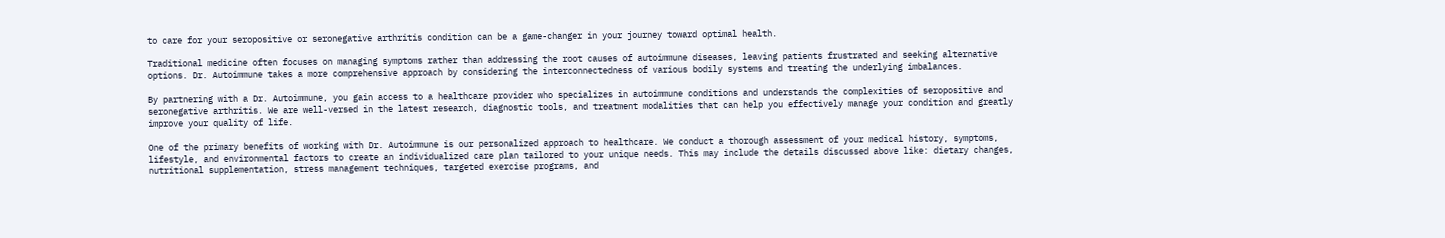to care for your seropositive or seronegative arthritis condition can be a game-changer in your journey toward optimal health.

Traditional medicine often focuses on managing symptoms rather than addressing the root causes of autoimmune diseases, leaving patients frustrated and seeking alternative options. Dr. Autoimmune takes a more comprehensive approach by considering the interconnectedness of various bodily systems and treating the underlying imbalances.

By partnering with a Dr. Autoimmune, you gain access to a healthcare provider who specializes in autoimmune conditions and understands the complexities of seropositive and seronegative arthritis. We are well-versed in the latest research, diagnostic tools, and treatment modalities that can help you effectively manage your condition and greatly improve your quality of life.

One of the primary benefits of working with Dr. Autoimmune is our personalized approach to healthcare. We conduct a thorough assessment of your medical history, symptoms, lifestyle, and environmental factors to create an individualized care plan tailored to your unique needs. This may include the details discussed above like: dietary changes, nutritional supplementation, stress management techniques, targeted exercise programs, and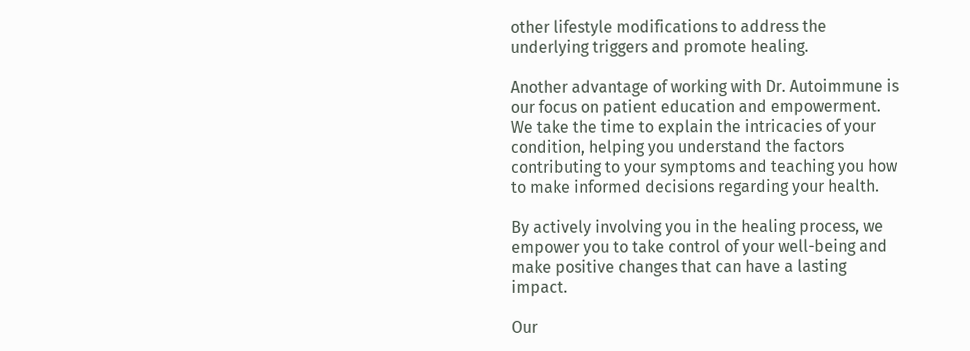other lifestyle modifications to address the underlying triggers and promote healing.

Another advantage of working with Dr. Autoimmune is our focus on patient education and empowerment. We take the time to explain the intricacies of your condition, helping you understand the factors contributing to your symptoms and teaching you how to make informed decisions regarding your health.

By actively involving you in the healing process, we empower you to take control of your well-being and make positive changes that can have a lasting impact.

Our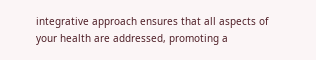integrative approach ensures that all aspects of your health are addressed, promoting a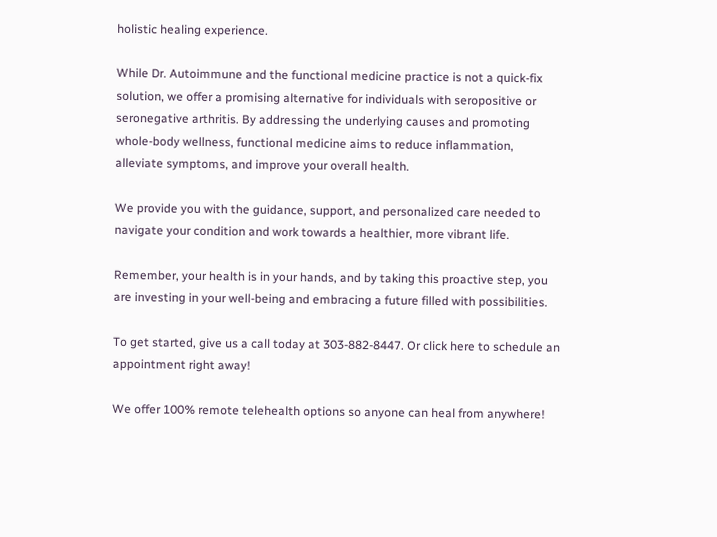holistic healing experience.

While Dr. Autoimmune and the functional medicine practice is not a quick-fix solution, we offer a promising alternative for individuals with seropositive or seronegative arthritis. By addressing the underlying causes and promoting whole-body wellness, functional medicine aims to reduce inflammation, alleviate symptoms, and improve your overall health.

We provide you with the guidance, support, and personalized care needed to navigate your condition and work towards a healthier, more vibrant life.

Remember, your health is in your hands, and by taking this proactive step, you are investing in your well-being and embracing a future filled with possibilities.

To get started, give us a call today at 303-882-8447. Or click here to schedule an appointment right away!

We offer 100% remote telehealth options so anyone can heal from anywhere!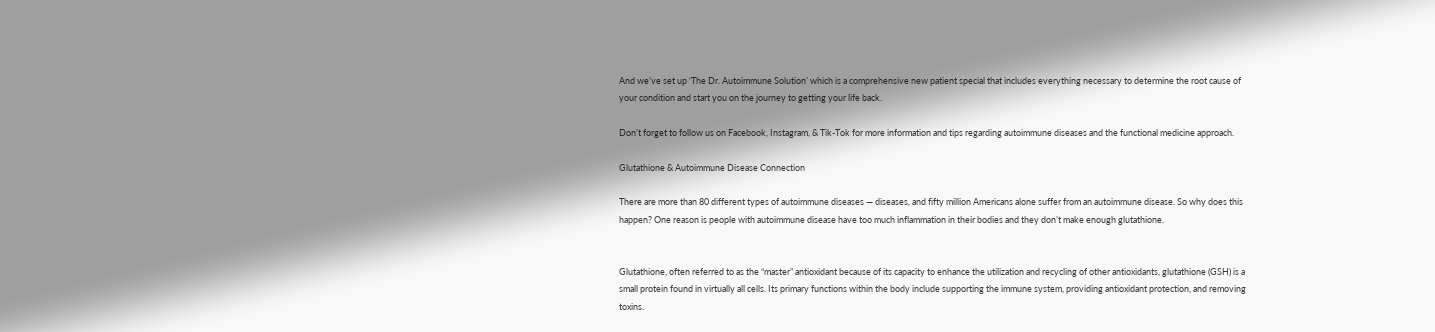And we’ve set up ‘The Dr. Autoimmune Solution’ which is a comprehensive new patient special that includes everything necessary to determine the root cause of your condition and start you on the journey to getting your life back.

Don’t forget to follow us on Facebook, Instagram, & Tik-Tok for more information and tips regarding autoimmune diseases and the functional medicine approach.

Glutathione & Autoimmune Disease Connection

There are more than 80 different types of autoimmune diseases — diseases, and fifty million Americans alone suffer from an autoimmune disease. So why does this happen? One reason is people with autoimmune disease have too much inflammation in their bodies and they don’t make enough glutathione.


Glutathione, often referred to as the “master” antioxidant because of its capacity to enhance the utilization and recycling of other antioxidants, glutathione (GSH) is a small protein found in virtually all cells. Its primary functions within the body include supporting the immune system, providing antioxidant protection, and removing toxins.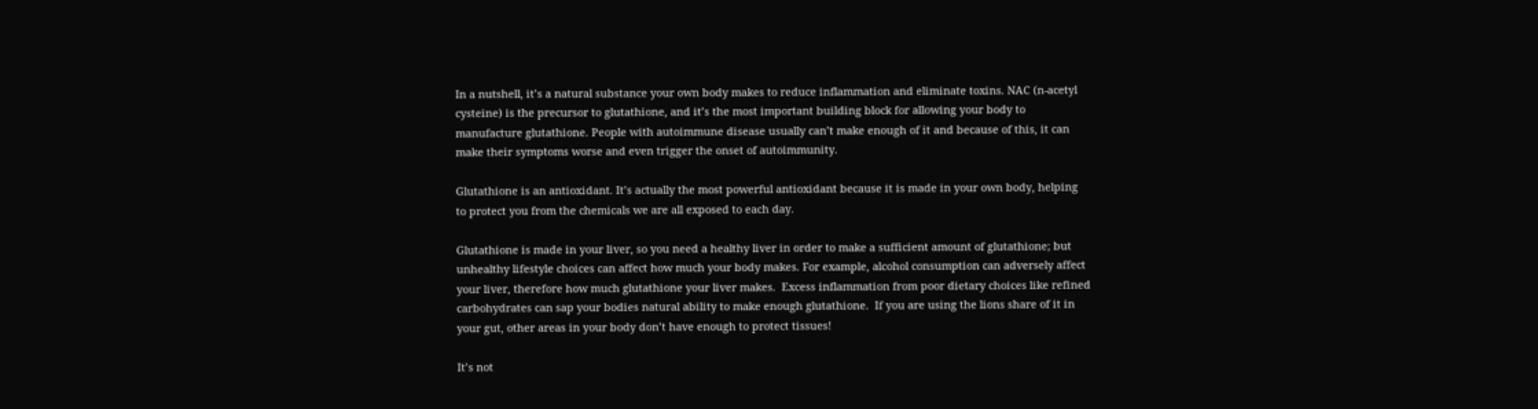In a nutshell, it’s a natural substance your own body makes to reduce inflammation and eliminate toxins. NAC (n-acetyl cysteine) is the precursor to glutathione, and it’s the most important building block for allowing your body to manufacture glutathione. People with autoimmune disease usually can’t make enough of it and because of this, it can make their symptoms worse and even trigger the onset of autoimmunity.

Glutathione is an antioxidant. It’s actually the most powerful antioxidant because it is made in your own body, helping to protect you from the chemicals we are all exposed to each day.

Glutathione is made in your liver, so you need a healthy liver in order to make a sufficient amount of glutathione; but unhealthy lifestyle choices can affect how much your body makes. For example, alcohol consumption can adversely affect your liver, therefore how much glutathione your liver makes.  Excess inflammation from poor dietary choices like refined carbohydrates can sap your bodies natural ability to make enough glutathione.  If you are using the lions share of it in your gut, other areas in your body don’t have enough to protect tissues!

It’s not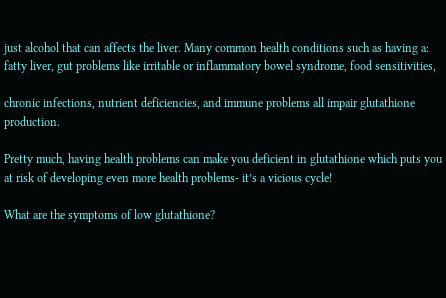just alcohol that can affects the liver. Many common health conditions such as having a: fatty liver, gut problems like irritable or inflammatory bowel syndrome, food sensitivities,

chronic infections, nutrient deficiencies, and immune problems all impair glutathione production.

Pretty much, having health problems can make you deficient in glutathione which puts you at risk of developing even more health problems- it’s a vicious cycle!

What are the symptoms of low glutathione?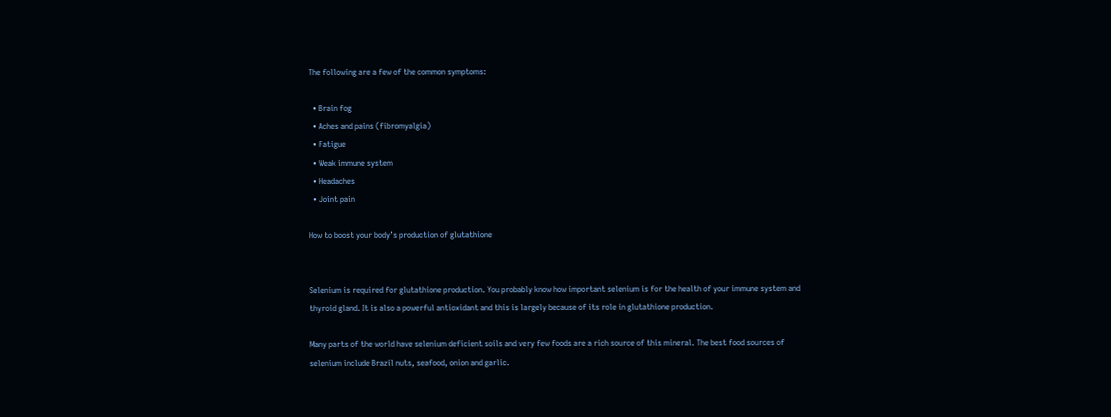The following are a few of the common symptoms:

  • Brain fog
  • Aches and pains (fibromyalgia)
  • Fatigue
  • Weak immune system
  • Headaches
  • Joint pain

How to boost your body’s production of glutathione


Selenium is required for glutathione production. You probably know how important selenium is for the health of your immune system and thyroid gland. It is also a powerful antioxidant and this is largely because of its role in glutathione production.

Many parts of the world have selenium deficient soils and very few foods are a rich source of this mineral. The best food sources of selenium include Brazil nuts, seafood, onion and garlic.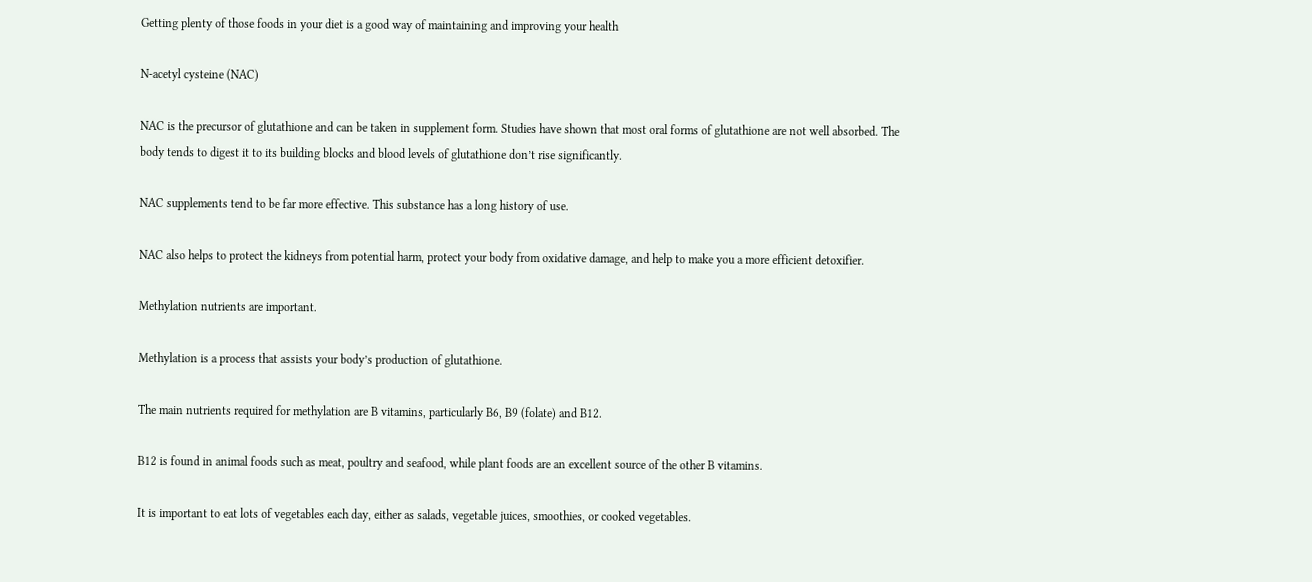Getting plenty of those foods in your diet is a good way of maintaining and improving your health

N-acetyl cysteine (NAC)

NAC is the precursor of glutathione and can be taken in supplement form. Studies have shown that most oral forms of glutathione are not well absorbed. The body tends to digest it to its building blocks and blood levels of glutathione don’t rise significantly.

NAC supplements tend to be far more effective. This substance has a long history of use.

NAC also helps to protect the kidneys from potential harm, protect your body from oxidative damage, and help to make you a more efficient detoxifier.

Methylation nutrients are important.

Methylation is a process that assists your body’s production of glutathione.

The main nutrients required for methylation are B vitamins, particularly B6, B9 (folate) and B12.

B12 is found in animal foods such as meat, poultry and seafood, while plant foods are an excellent source of the other B vitamins.

It is important to eat lots of vegetables each day, either as salads, vegetable juices, smoothies, or cooked vegetables.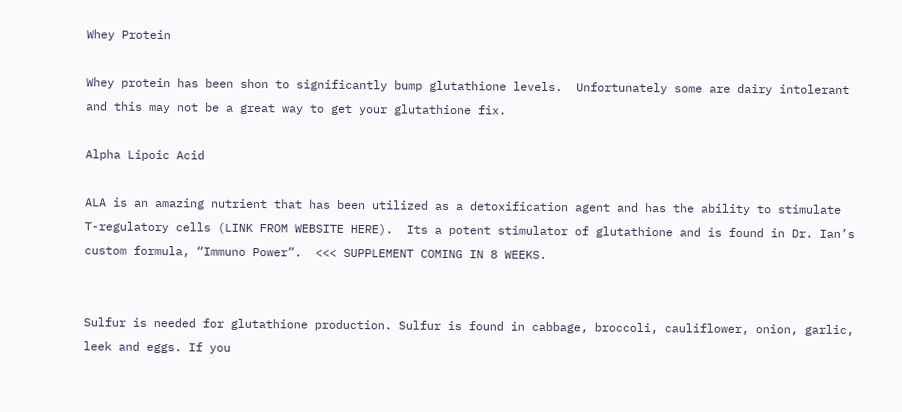Whey Protein

Whey protein has been shon to significantly bump glutathione levels.  Unfortunately some are dairy intolerant and this may not be a great way to get your glutathione fix.

Alpha Lipoic Acid

ALA is an amazing nutrient that has been utilized as a detoxification agent and has the ability to stimulate T-regulatory cells (LINK FROM WEBSITE HERE).  Its a potent stimulator of glutathione and is found in Dr. Ian’s custom formula, “Immuno Power”.  <<< SUPPLEMENT COMING IN 8 WEEKS.


Sulfur is needed for glutathione production. Sulfur is found in cabbage, broccoli, cauliflower, onion, garlic, leek and eggs. If you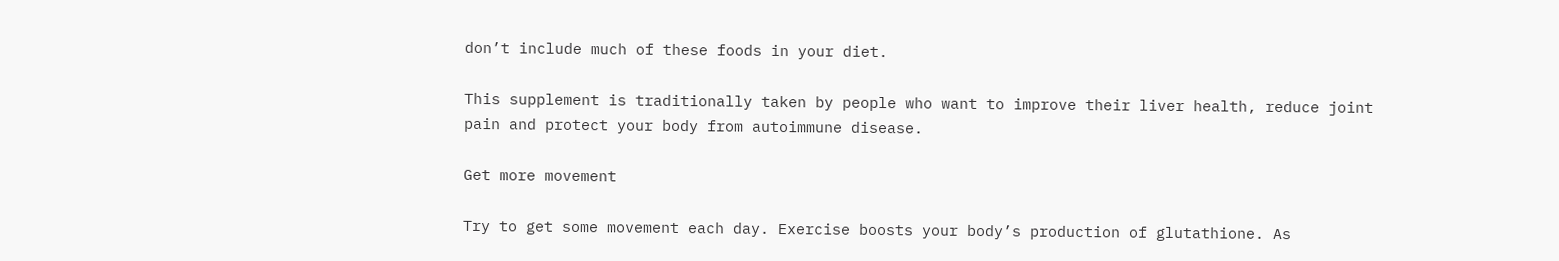don’t include much of these foods in your diet.

This supplement is traditionally taken by people who want to improve their liver health, reduce joint pain and protect your body from autoimmune disease.

Get more movement

Try to get some movement each day. Exercise boosts your body’s production of glutathione. As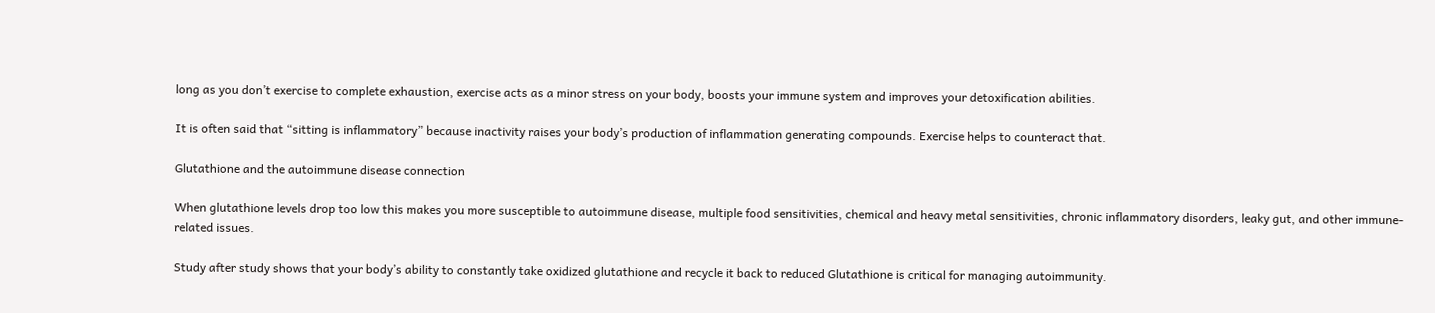long as you don’t exercise to complete exhaustion, exercise acts as a minor stress on your body, boosts your immune system and improves your detoxification abilities.

It is often said that “sitting is inflammatory” because inactivity raises your body’s production of inflammation generating compounds. Exercise helps to counteract that.

Glutathione and the autoimmune disease connection

When glutathione levels drop too low this makes you more susceptible to autoimmune disease, multiple food sensitivities, chemical and heavy metal sensitivities, chronic inflammatory disorders, leaky gut, and other immune-related issues.

Study after study shows that your body’s ability to constantly take oxidized glutathione and recycle it back to reduced Glutathione is critical for managing autoimmunity.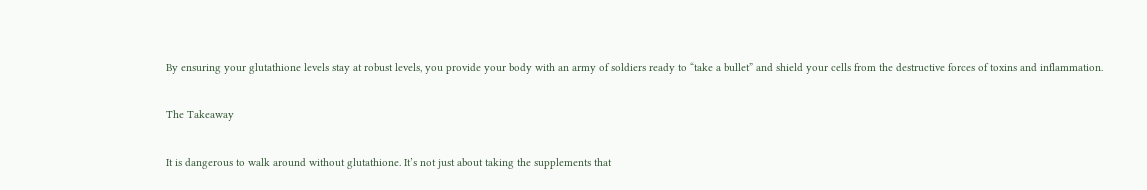By ensuring your glutathione levels stay at robust levels, you provide your body with an army of soldiers ready to “take a bullet” and shield your cells from the destructive forces of toxins and inflammation.

The Takeaway

It is dangerous to walk around without glutathione. It’s not just about taking the supplements that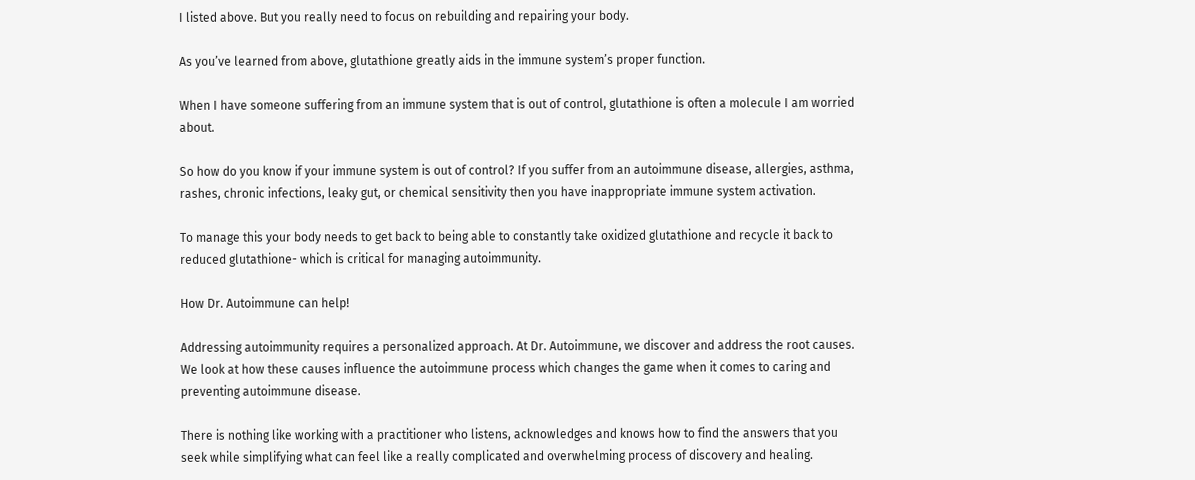I listed above. But you really need to focus on rebuilding and repairing your body.

As you’ve learned from above, glutathione greatly aids in the immune system’s proper function.

When I have someone suffering from an immune system that is out of control, glutathione is often a molecule I am worried about.

So how do you know if your immune system is out of control? If you suffer from an autoimmune disease, allergies, asthma, rashes, chronic infections, leaky gut, or chemical sensitivity then you have inappropriate immune system activation.

To manage this your body needs to get back to being able to constantly take oxidized glutathione and recycle it back to reduced glutathione- which is critical for managing autoimmunity.

How Dr. Autoimmune can help!

Addressing autoimmunity requires a personalized approach. At Dr. Autoimmune, we discover and address the root causes. We look at how these causes influence the autoimmune process which changes the game when it comes to caring and preventing autoimmune disease.

There is nothing like working with a practitioner who listens, acknowledges and knows how to find the answers that you seek while simplifying what can feel like a really complicated and overwhelming process of discovery and healing.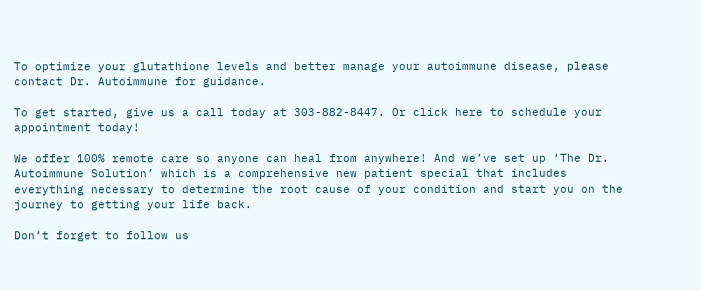To optimize your glutathione levels and better manage your autoimmune disease, please contact Dr. Autoimmune for guidance.

To get started, give us a call today at 303-882-8447. Or click here to schedule your appointment today!

We offer 100% remote care so anyone can heal from anywhere! And we’ve set up ‘The Dr. Autoimmune Solution’ which is a comprehensive new patient special that includes everything necessary to determine the root cause of your condition and start you on the journey to getting your life back.

Don’t forget to follow us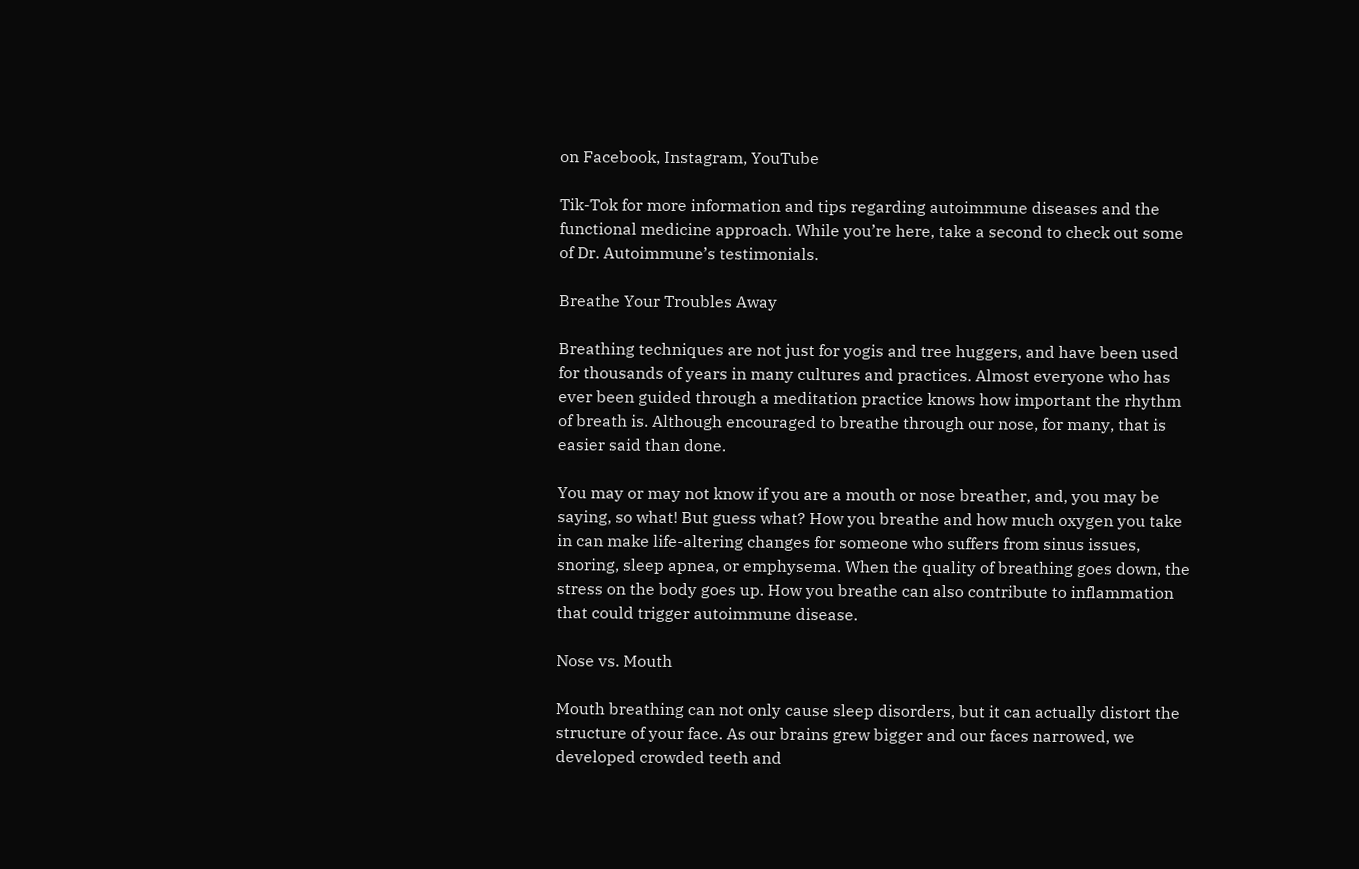on Facebook, Instagram, YouTube

Tik-Tok for more information and tips regarding autoimmune diseases and the functional medicine approach. While you’re here, take a second to check out some of Dr. Autoimmune’s testimonials.

Breathe Your Troubles Away

Breathing techniques are not just for yogis and tree huggers, and have been used for thousands of years in many cultures and practices. Almost everyone who has ever been guided through a meditation practice knows how important the rhythm of breath is. Although encouraged to breathe through our nose, for many, that is easier said than done.

You may or may not know if you are a mouth or nose breather, and, you may be saying, so what! But guess what? How you breathe and how much oxygen you take in can make life-altering changes for someone who suffers from sinus issues, snoring, sleep apnea, or emphysema. When the quality of breathing goes down, the stress on the body goes up. How you breathe can also contribute to inflammation that could trigger autoimmune disease.

Nose vs. Mouth

Mouth breathing can not only cause sleep disorders, but it can actually distort the structure of your face. As our brains grew bigger and our faces narrowed, we developed crowded teeth and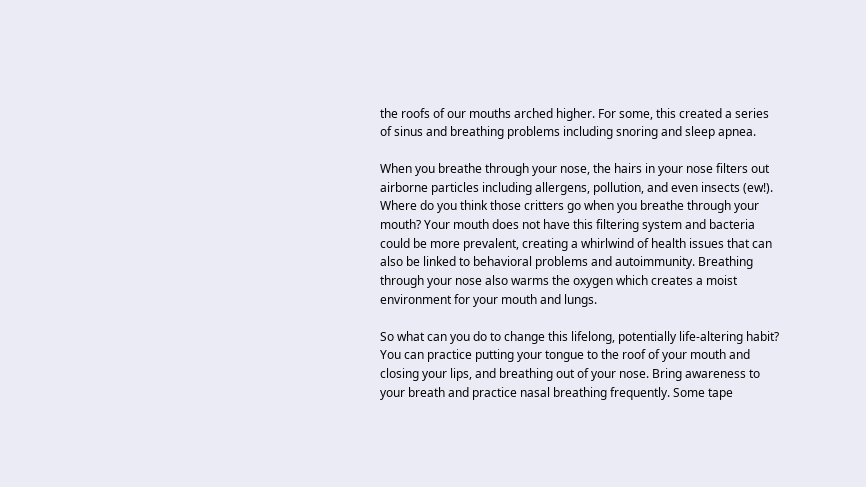the roofs of our mouths arched higher. For some, this created a series of sinus and breathing problems including snoring and sleep apnea.

When you breathe through your nose, the hairs in your nose filters out airborne particles including allergens, pollution, and even insects (ew!). Where do you think those critters go when you breathe through your mouth? Your mouth does not have this filtering system and bacteria could be more prevalent, creating a whirlwind of health issues that can also be linked to behavioral problems and autoimmunity. Breathing through your nose also warms the oxygen which creates a moist environment for your mouth and lungs.

So what can you do to change this lifelong, potentially life-altering habit? You can practice putting your tongue to the roof of your mouth and closing your lips, and breathing out of your nose. Bring awareness to your breath and practice nasal breathing frequently. Some tape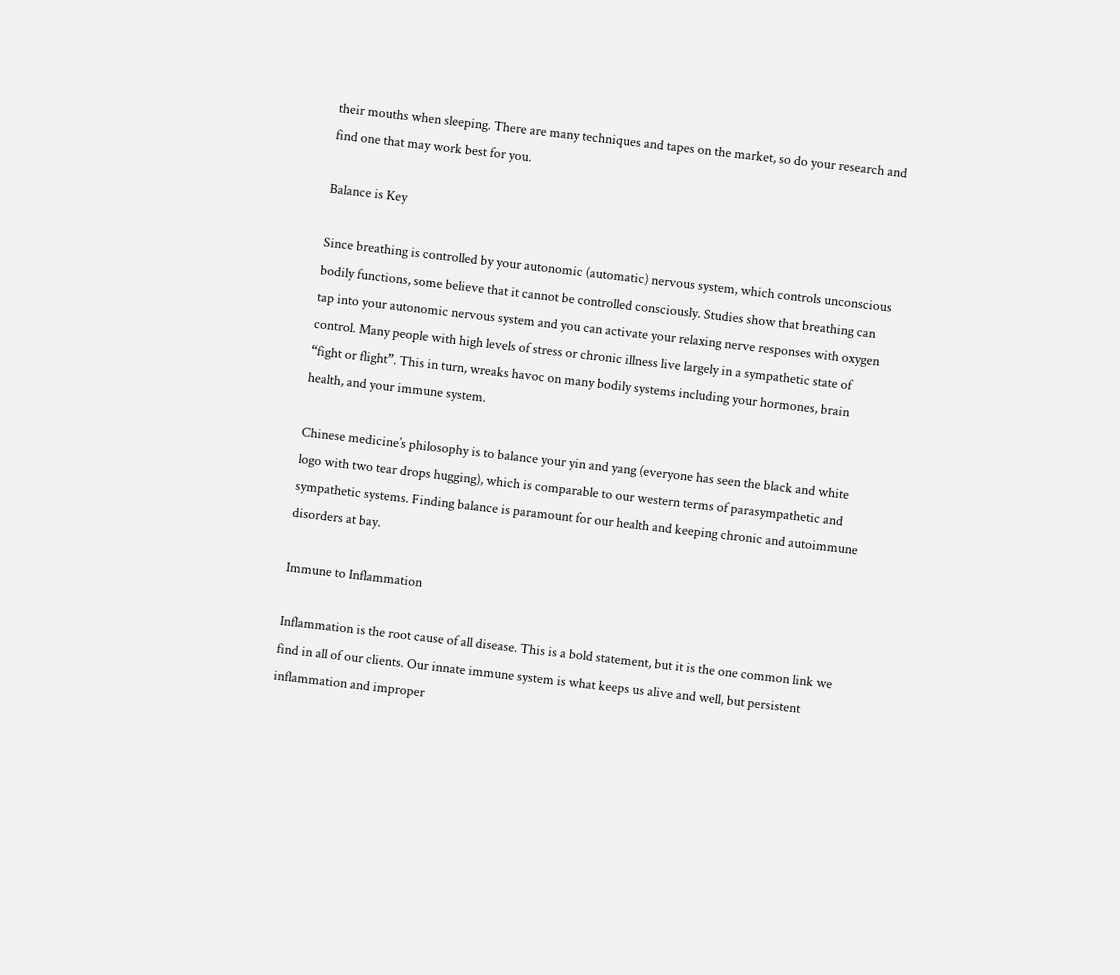their mouths when sleeping. There are many techniques and tapes on the market, so do your research and find one that may work best for you.

Balance is Key

Since breathing is controlled by your autonomic (automatic) nervous system, which controls unconscious bodily functions, some believe that it cannot be controlled consciously. Studies show that breathing can tap into your autonomic nervous system and you can activate your relaxing nerve responses with oxygen control. Many people with high levels of stress or chronic illness live largely in a sympathetic state of “fight or flight”. This in turn, wreaks havoc on many bodily systems including your hormones, brain health, and your immune system.

Chinese medicine’s philosophy is to balance your yin and yang (everyone has seen the black and white logo with two tear drops hugging), which is comparable to our western terms of parasympathetic and sympathetic systems. Finding balance is paramount for our health and keeping chronic and autoimmune disorders at bay.

Immune to Inflammation

Inflammation is the root cause of all disease. This is a bold statement, but it is the one common link we find in all of our clients. Our innate immune system is what keeps us alive and well, but persistent inflammation and improper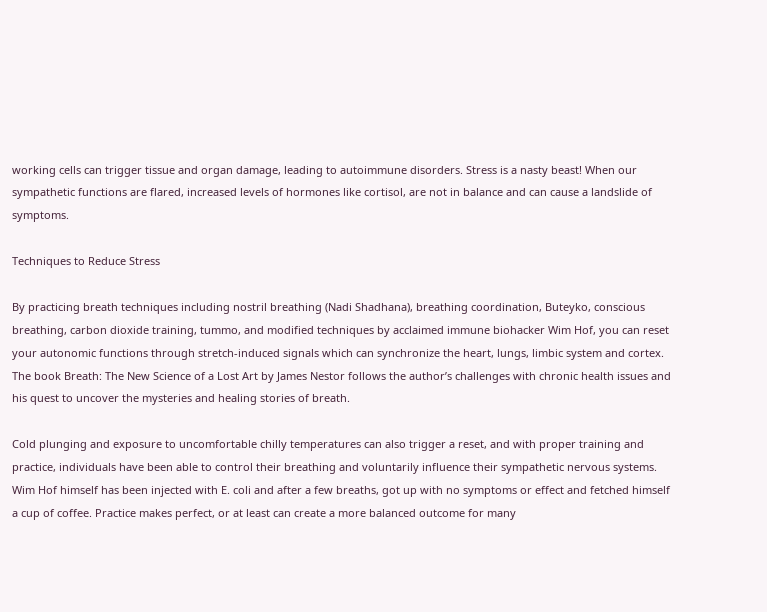working cells can trigger tissue and organ damage, leading to autoimmune disorders. Stress is a nasty beast! When our sympathetic functions are flared, increased levels of hormones like cortisol, are not in balance and can cause a landslide of symptoms.

Techniques to Reduce Stress

By practicing breath techniques including nostril breathing (Nadi Shadhana), breathing coordination, Buteyko, conscious breathing, carbon dioxide training, tummo, and modified techniques by acclaimed immune biohacker Wim Hof, you can reset your autonomic functions through stretch-induced signals which can synchronize the heart, lungs, limbic system and cortex. The book Breath: The New Science of a Lost Art by James Nestor follows the author’s challenges with chronic health issues and his quest to uncover the mysteries and healing stories of breath.

Cold plunging and exposure to uncomfortable chilly temperatures can also trigger a reset, and with proper training and practice, individuals have been able to control their breathing and voluntarily influence their sympathetic nervous systems. Wim Hof himself has been injected with E. coli and after a few breaths, got up with no symptoms or effect and fetched himself a cup of coffee. Practice makes perfect, or at least can create a more balanced outcome for many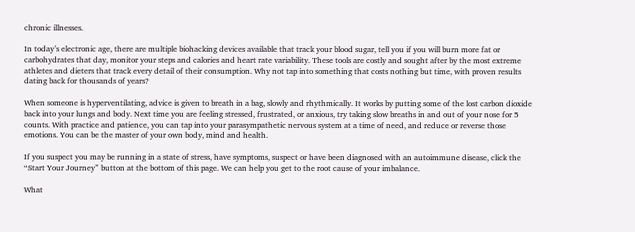chronic illnesses.

In today’s electronic age, there are multiple biohacking devices available that track your blood sugar, tell you if you will burn more fat or carbohydrates that day, monitor your steps and calories and heart rate variability. These tools are costly and sought after by the most extreme athletes and dieters that track every detail of their consumption. Why not tap into something that costs nothing but time, with proven results dating back for thousands of years?

When someone is hyperventilating, advice is given to breath in a bag, slowly and rhythmically. It works by putting some of the lost carbon dioxide back into your lungs and body. Next time you are feeling stressed, frustrated, or anxious, try taking slow breaths in and out of your nose for 5 counts. With practice and patience, you can tap into your parasympathetic nervous system at a time of need, and reduce or reverse those emotions. You can be the master of your own body, mind and health.

If you suspect you may be running in a state of stress, have symptoms, suspect or have been diagnosed with an autoimmune disease, click the “Start Your Journey” button at the bottom of this page. We can help you get to the root cause of your imbalance.

What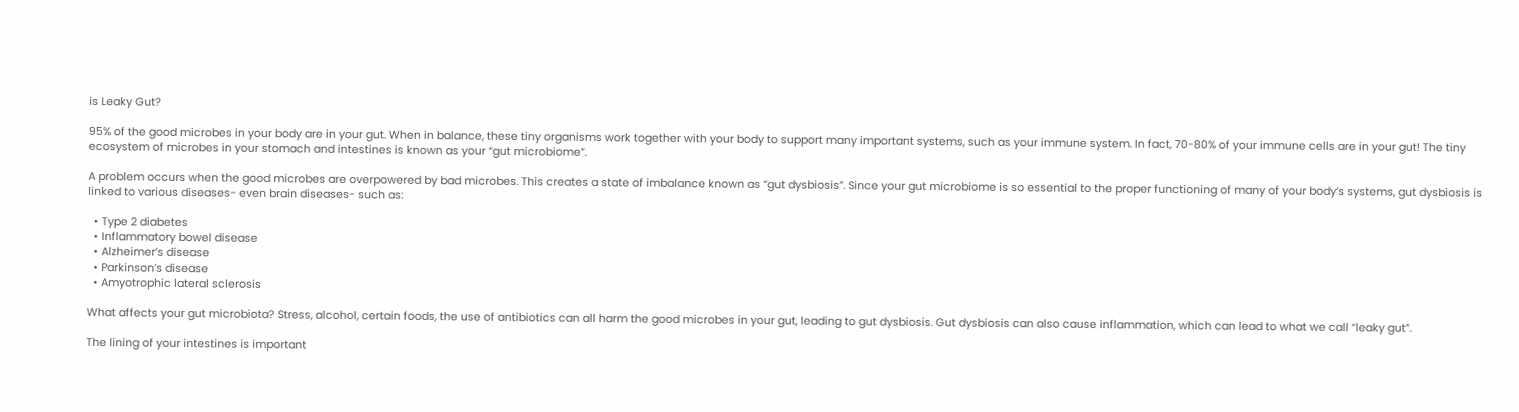is Leaky Gut?

95% of the good microbes in your body are in your gut. When in balance, these tiny organisms work together with your body to support many important systems, such as your immune system. In fact, 70-80% of your immune cells are in your gut! The tiny ecosystem of microbes in your stomach and intestines is known as your “gut microbiome”.

A problem occurs when the good microbes are overpowered by bad microbes. This creates a state of imbalance known as “gut dysbiosis”. Since your gut microbiome is so essential to the proper functioning of many of your body’s systems, gut dysbiosis is linked to various diseases- even brain diseases- such as:

  • Type 2 diabetes
  • Inflammatory bowel disease
  • Alzheimer’s disease
  • Parkinson’s disease
  • Amyotrophic lateral sclerosis

What affects your gut microbiota? Stress, alcohol, certain foods, the use of antibiotics can all harm the good microbes in your gut, leading to gut dysbiosis. Gut dysbiosis can also cause inflammation, which can lead to what we call “leaky gut”.

The lining of your intestines is important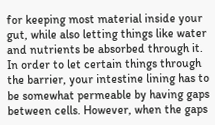for keeping most material inside your gut, while also letting things like water and nutrients be absorbed through it. In order to let certain things through the barrier, your intestine lining has to be somewhat permeable by having gaps between cells. However, when the gaps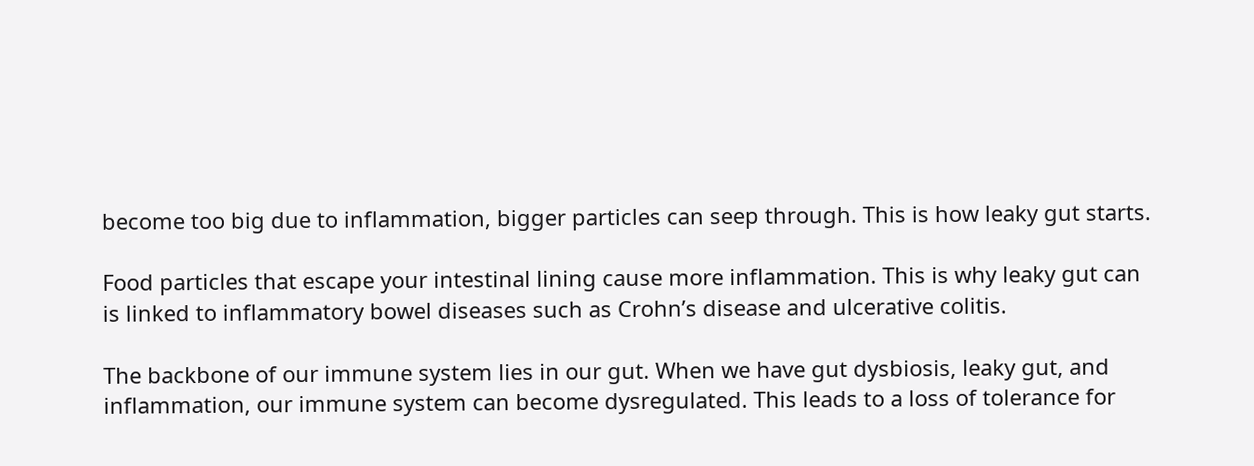become too big due to inflammation, bigger particles can seep through. This is how leaky gut starts.

Food particles that escape your intestinal lining cause more inflammation. This is why leaky gut can is linked to inflammatory bowel diseases such as Crohn’s disease and ulcerative colitis.

The backbone of our immune system lies in our gut. When we have gut dysbiosis, leaky gut, and inflammation, our immune system can become dysregulated. This leads to a loss of tolerance for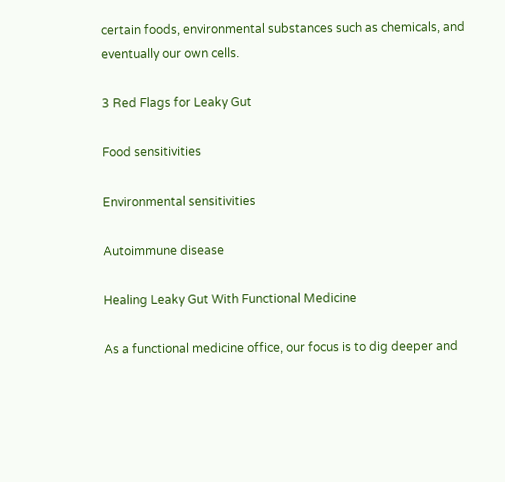certain foods, environmental substances such as chemicals, and eventually our own cells.

3 Red Flags for Leaky Gut

Food sensitivities

Environmental sensitivities

Autoimmune disease

Healing Leaky Gut With Functional Medicine

As a functional medicine office, our focus is to dig deeper and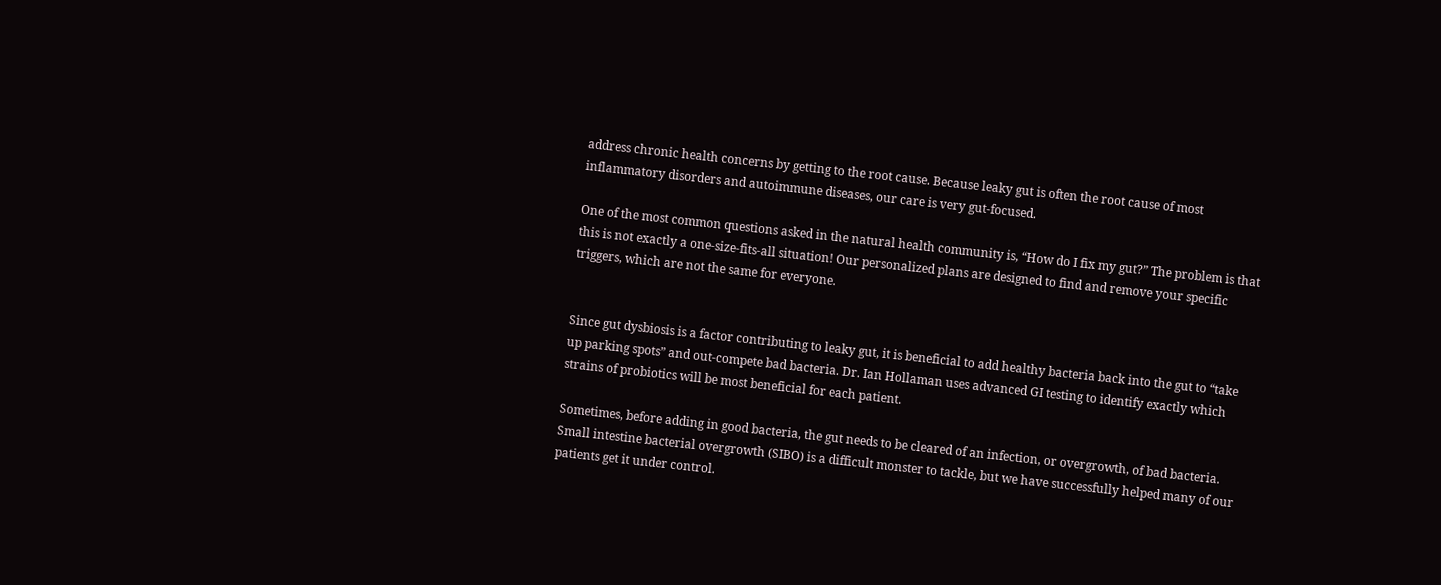address chronic health concerns by getting to the root cause. Because leaky gut is often the root cause of most inflammatory disorders and autoimmune diseases, our care is very gut-focused.

One of the most common questions asked in the natural health community is, “How do I fix my gut?” The problem is that this is not exactly a one-size-fits-all situation! Our personalized plans are designed to find and remove your specific triggers, which are not the same for everyone.


Since gut dysbiosis is a factor contributing to leaky gut, it is beneficial to add healthy bacteria back into the gut to “take up parking spots” and out-compete bad bacteria. Dr. Ian Hollaman uses advanced GI testing to identify exactly which strains of probiotics will be most beneficial for each patient.

Sometimes, before adding in good bacteria, the gut needs to be cleared of an infection, or overgrowth, of bad bacteria. Small intestine bacterial overgrowth (SIBO) is a difficult monster to tackle, but we have successfully helped many of our patients get it under control.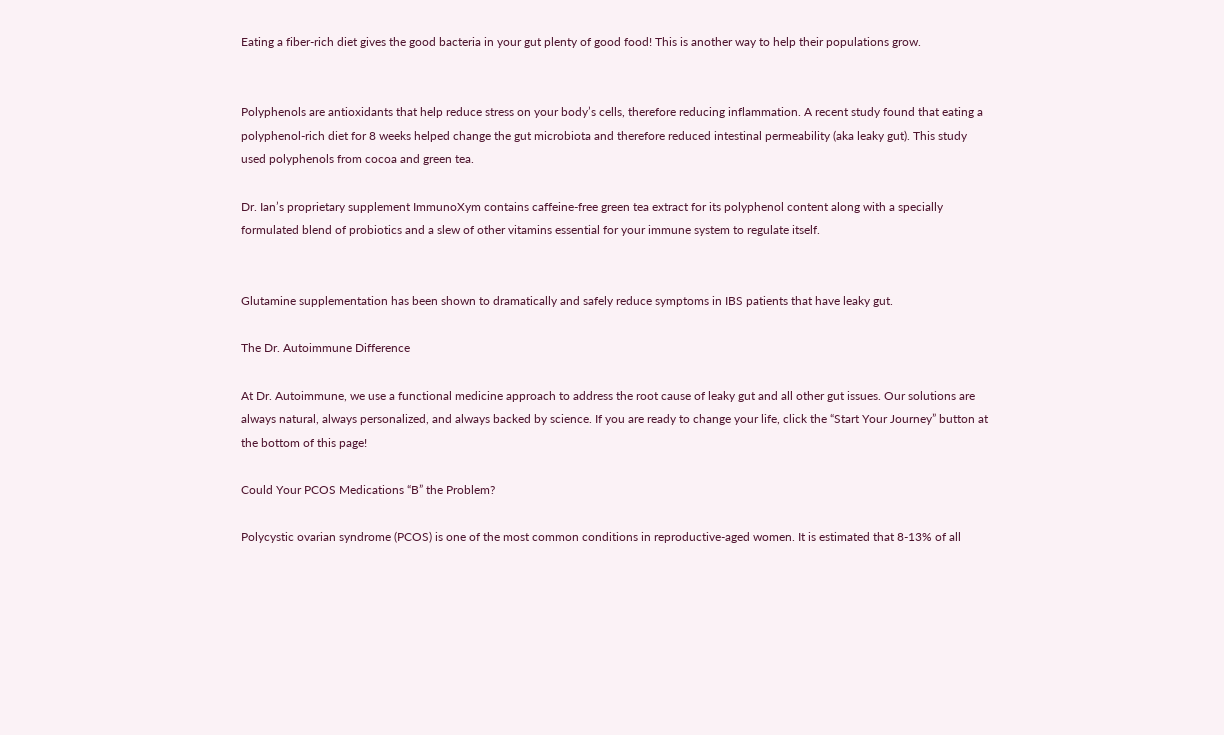Eating a fiber-rich diet gives the good bacteria in your gut plenty of good food! This is another way to help their populations grow.


Polyphenols are antioxidants that help reduce stress on your body’s cells, therefore reducing inflammation. A recent study found that eating a polyphenol-rich diet for 8 weeks helped change the gut microbiota and therefore reduced intestinal permeability (aka leaky gut). This study used polyphenols from cocoa and green tea.

Dr. Ian’s proprietary supplement ImmunoXym contains caffeine-free green tea extract for its polyphenol content along with a specially formulated blend of probiotics and a slew of other vitamins essential for your immune system to regulate itself.


Glutamine supplementation has been shown to dramatically and safely reduce symptoms in IBS patients that have leaky gut.

The Dr. Autoimmune Difference

At Dr. Autoimmune, we use a functional medicine approach to address the root cause of leaky gut and all other gut issues. Our solutions are always natural, always personalized, and always backed by science. If you are ready to change your life, click the “Start Your Journey” button at the bottom of this page!

Could Your PCOS Medications “B” the Problem?

Polycystic ovarian syndrome (PCOS) is one of the most common conditions in reproductive-aged women. It is estimated that 8-13% of all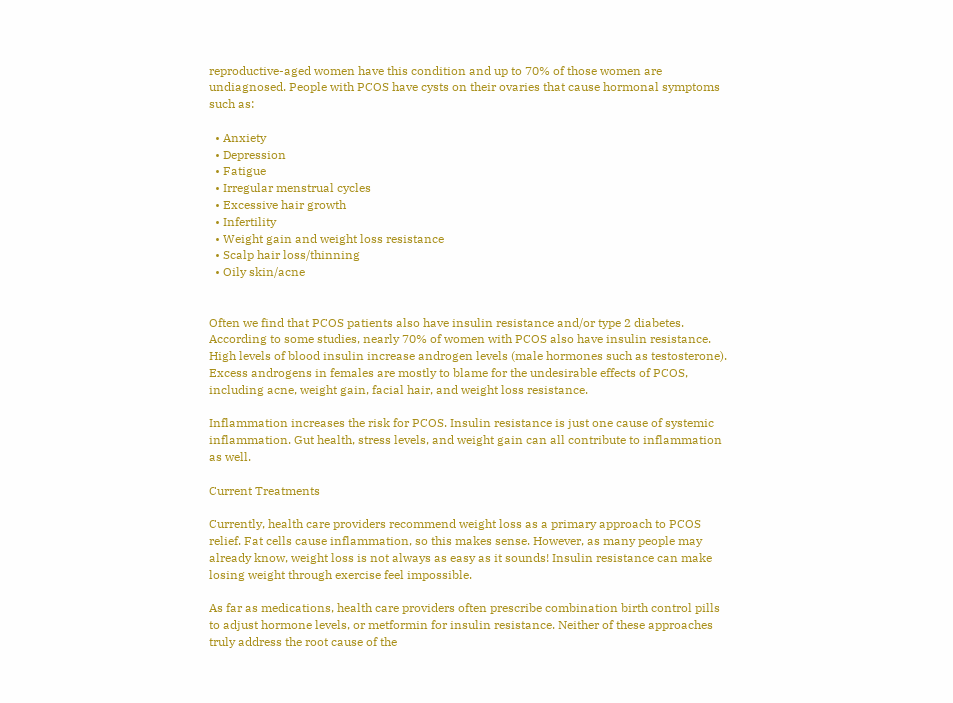reproductive-aged women have this condition and up to 70% of those women are undiagnosed. People with PCOS have cysts on their ovaries that cause hormonal symptoms such as:

  • Anxiety
  • Depression
  • Fatigue
  • Irregular menstrual cycles
  • Excessive hair growth
  • Infertility
  • Weight gain and weight loss resistance
  • Scalp hair loss/thinning
  • Oily skin/acne


Often we find that PCOS patients also have insulin resistance and/or type 2 diabetes. According to some studies, nearly 70% of women with PCOS also have insulin resistance. High levels of blood insulin increase androgen levels (male hormones such as testosterone). Excess androgens in females are mostly to blame for the undesirable effects of PCOS, including acne, weight gain, facial hair, and weight loss resistance.

Inflammation increases the risk for PCOS. Insulin resistance is just one cause of systemic inflammation. Gut health, stress levels, and weight gain can all contribute to inflammation as well.

Current Treatments

Currently, health care providers recommend weight loss as a primary approach to PCOS relief. Fat cells cause inflammation, so this makes sense. However, as many people may already know, weight loss is not always as easy as it sounds! Insulin resistance can make losing weight through exercise feel impossible.

As far as medications, health care providers often prescribe combination birth control pills to adjust hormone levels, or metformin for insulin resistance. Neither of these approaches truly address the root cause of the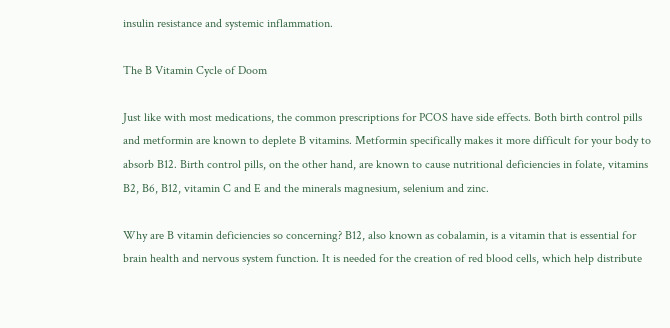insulin resistance and systemic inflammation.

The B Vitamin Cycle of Doom

Just like with most medications, the common prescriptions for PCOS have side effects. Both birth control pills and metformin are known to deplete B vitamins. Metformin specifically makes it more difficult for your body to absorb B12. Birth control pills, on the other hand, are known to cause nutritional deficiencies in folate, vitamins B2, B6, B12, vitamin C and E and the minerals magnesium, selenium and zinc.

Why are B vitamin deficiencies so concerning? B12, also known as cobalamin, is a vitamin that is essential for brain health and nervous system function. It is needed for the creation of red blood cells, which help distribute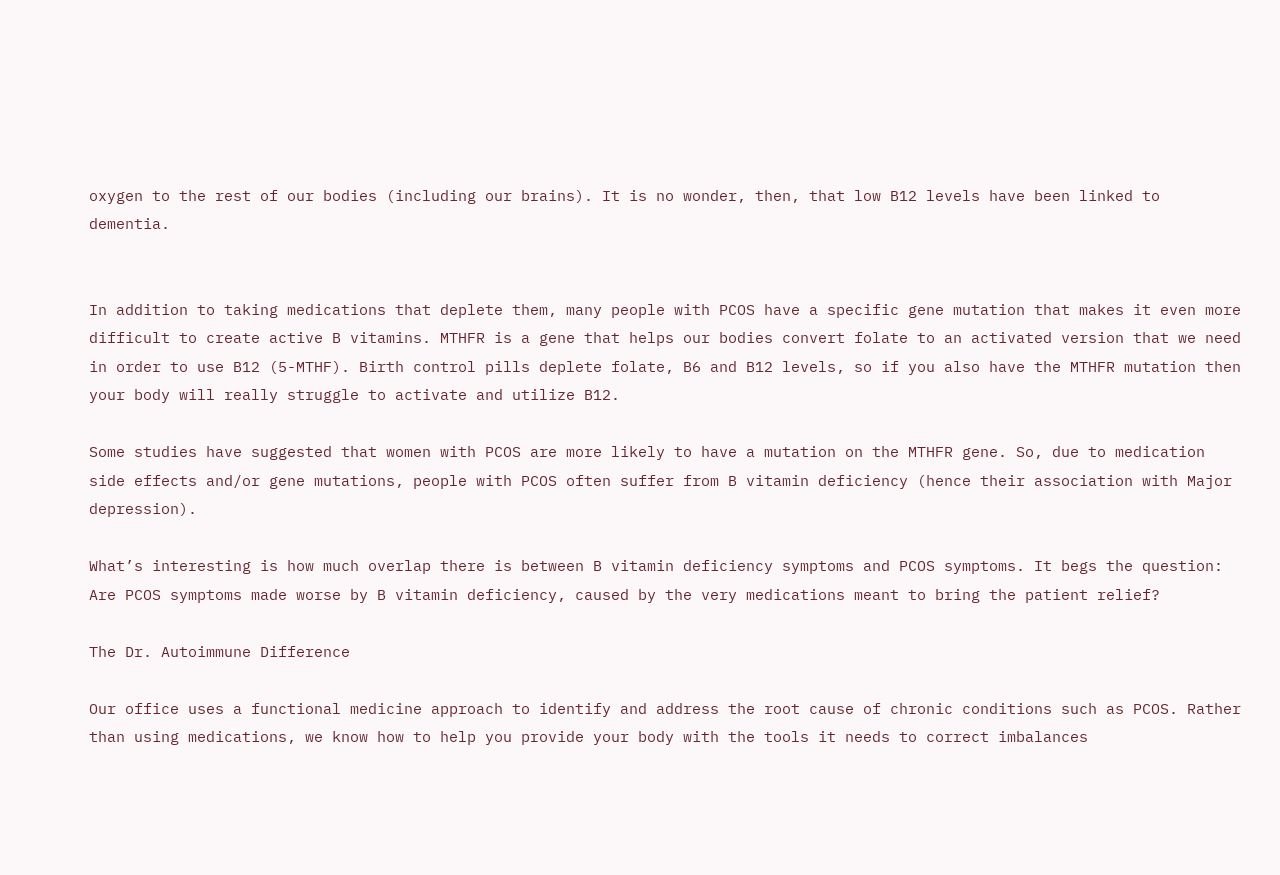oxygen to the rest of our bodies (including our brains). It is no wonder, then, that low B12 levels have been linked to dementia.


In addition to taking medications that deplete them, many people with PCOS have a specific gene mutation that makes it even more difficult to create active B vitamins. MTHFR is a gene that helps our bodies convert folate to an activated version that we need in order to use B12 (5-MTHF). Birth control pills deplete folate, B6 and B12 levels, so if you also have the MTHFR mutation then your body will really struggle to activate and utilize B12.

Some studies have suggested that women with PCOS are more likely to have a mutation on the MTHFR gene. So, due to medication side effects and/or gene mutations, people with PCOS often suffer from B vitamin deficiency (hence their association with Major depression).

What’s interesting is how much overlap there is between B vitamin deficiency symptoms and PCOS symptoms. It begs the question: Are PCOS symptoms made worse by B vitamin deficiency, caused by the very medications meant to bring the patient relief?

The Dr. Autoimmune Difference

Our office uses a functional medicine approach to identify and address the root cause of chronic conditions such as PCOS. Rather than using medications, we know how to help you provide your body with the tools it needs to correct imbalances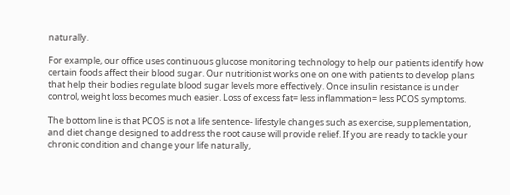naturally.

For example, our office uses continuous glucose monitoring technology to help our patients identify how certain foods affect their blood sugar. Our nutritionist works one on one with patients to develop plans that help their bodies regulate blood sugar levels more effectively. Once insulin resistance is under control, weight loss becomes much easier. Loss of excess fat= less inflammation= less PCOS symptoms.

The bottom line is that PCOS is not a life sentence- lifestyle changes such as exercise, supplementation, and diet change designed to address the root cause will provide relief. If you are ready to tackle your chronic condition and change your life naturally,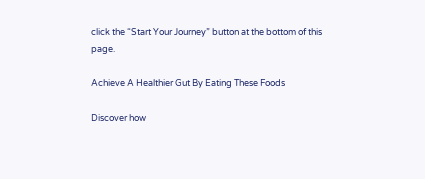click the “Start Your Journey” button at the bottom of this page.

Achieve A Healthier Gut By Eating These Foods

Discover how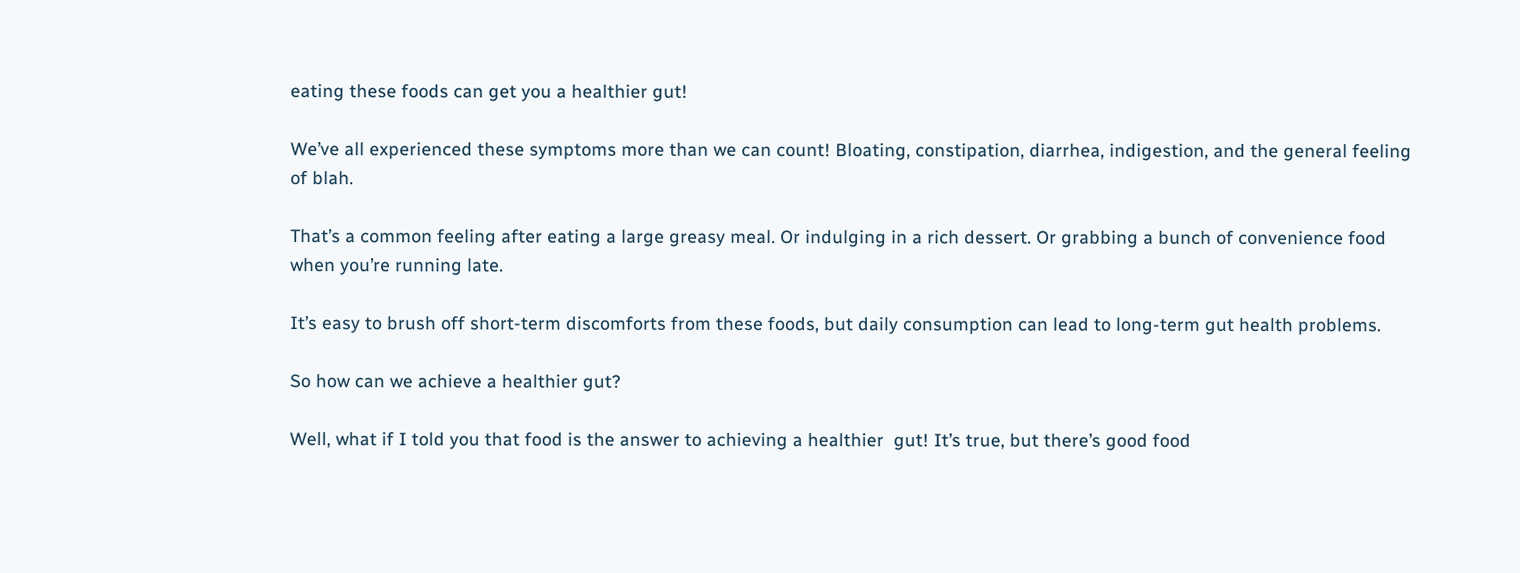eating these foods can get you a healthier gut!

We’ve all experienced these symptoms more than we can count! Bloating, constipation, diarrhea, indigestion, and the general feeling of blah.

That’s a common feeling after eating a large greasy meal. Or indulging in a rich dessert. Or grabbing a bunch of convenience food when you’re running late.

It’s easy to brush off short-term discomforts from these foods, but daily consumption can lead to long-term gut health problems.

So how can we achieve a healthier gut?

Well, what if I told you that food is the answer to achieving a healthier  gut! It’s true, but there’s good food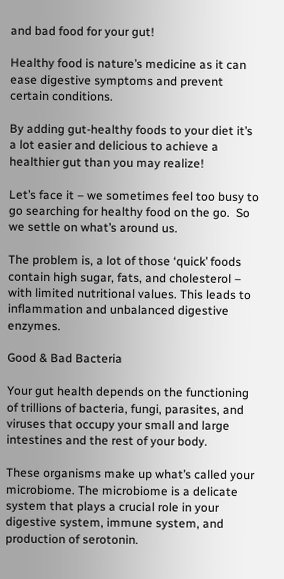and bad food for your gut!

Healthy food is nature’s medicine as it can ease digestive symptoms and prevent certain conditions.

By adding gut-healthy foods to your diet it’s a lot easier and delicious to achieve a healthier gut than you may realize!

Let’s face it – we sometimes feel too busy to go searching for healthy food on the go.  So we settle on what’s around us.

The problem is, a lot of those ‘quick’ foods contain high sugar, fats, and cholesterol – with limited nutritional values. This leads to inflammation and unbalanced digestive enzymes.

Good & Bad Bacteria

Your gut health depends on the functioning of trillions of bacteria, fungi, parasites, and viruses that occupy your small and large intestines and the rest of your body.

These organisms make up what’s called your microbiome. The microbiome is a delicate system that plays a crucial role in your digestive system, immune system, and production of serotonin.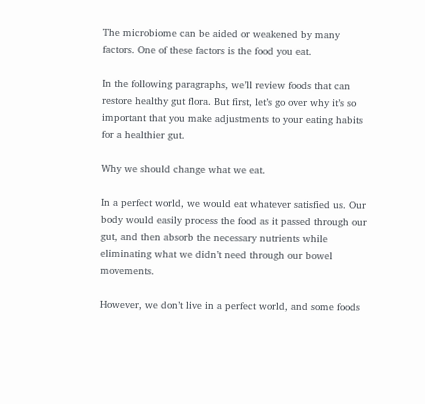The microbiome can be aided or weakened by many factors. One of these factors is the food you eat.

In the following paragraphs, we’ll review foods that can restore healthy gut flora. But first, let’s go over why it’s so important that you make adjustments to your eating habits for a healthier gut.

Why we should change what we eat.

In a perfect world, we would eat whatever satisfied us. Our body would easily process the food as it passed through our gut, and then absorb the necessary nutrients while eliminating what we didn’t need through our bowel movements.

However, we don’t live in a perfect world, and some foods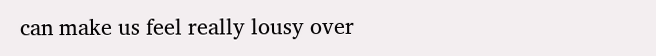can make us feel really lousy over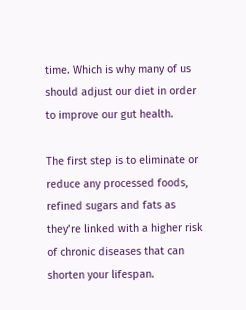time. Which is why many of us should adjust our diet in order to improve our gut health.

The first step is to eliminate or reduce any processed foods, refined sugars and fats as they’re linked with a higher risk of chronic diseases that can shorten your lifespan.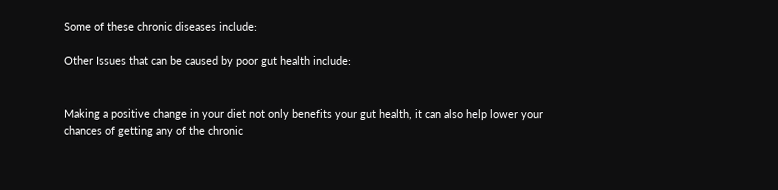Some of these chronic diseases include:

Other Issues that can be caused by poor gut health include:


Making a positive change in your diet not only benefits your gut health, it can also help lower your chances of getting any of the chronic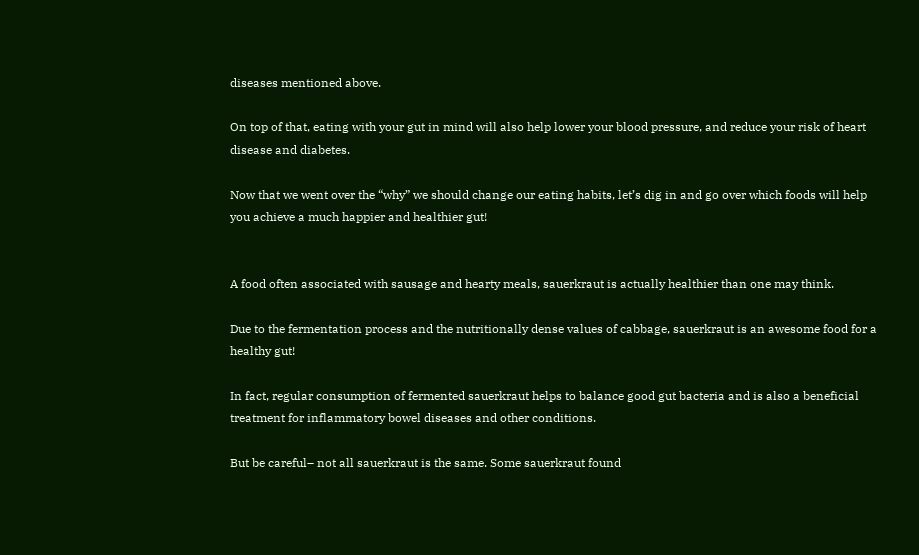diseases mentioned above.

On top of that, eating with your gut in mind will also help lower your blood pressure, and reduce your risk of heart disease and diabetes.

Now that we went over the “why” we should change our eating habits, let’s dig in and go over which foods will help you achieve a much happier and healthier gut!


A food often associated with sausage and hearty meals, sauerkraut is actually healthier than one may think.

Due to the fermentation process and the nutritionally dense values of cabbage, sauerkraut is an awesome food for a healthy gut!

In fact, regular consumption of fermented sauerkraut helps to balance good gut bacteria and is also a beneficial treatment for inflammatory bowel diseases and other conditions.

But be careful– not all sauerkraut is the same. Some sauerkraut found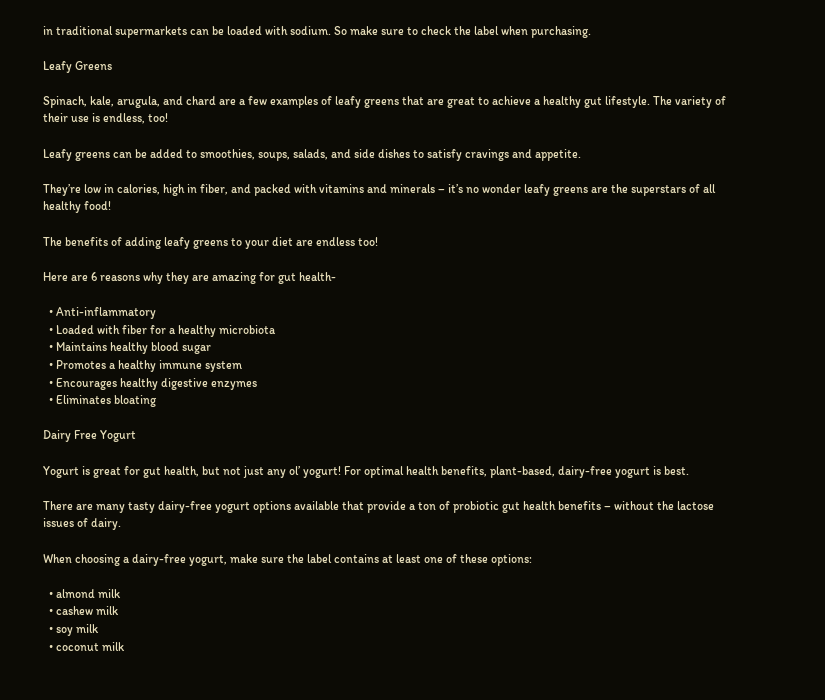in traditional supermarkets can be loaded with sodium. So make sure to check the label when purchasing.

Leafy Greens

Spinach, kale, arugula, and chard are a few examples of leafy greens that are great to achieve a healthy gut lifestyle. The variety of their use is endless, too!

Leafy greens can be added to smoothies, soups, salads, and side dishes to satisfy cravings and appetite.

They’re low in calories, high in fiber, and packed with vitamins and minerals – it’s no wonder leafy greens are the superstars of all healthy food!

The benefits of adding leafy greens to your diet are endless too!

Here are 6 reasons why they are amazing for gut health-

  • Anti-inflammatory
  • Loaded with fiber for a healthy microbiota
  • Maintains healthy blood sugar
  • Promotes a healthy immune system
  • Encourages healthy digestive enzymes
  • Eliminates bloating

Dairy Free Yogurt

Yogurt is great for gut health, but not just any ol’ yogurt! For optimal health benefits, plant-based, dairy-free yogurt is best.

There are many tasty dairy-free yogurt options available that provide a ton of probiotic gut health benefits – without the lactose issues of dairy.

When choosing a dairy-free yogurt, make sure the label contains at least one of these options:

  • almond milk
  • cashew milk
  • soy milk
  • coconut milk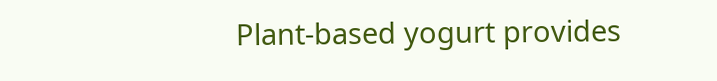Plant-based yogurt provides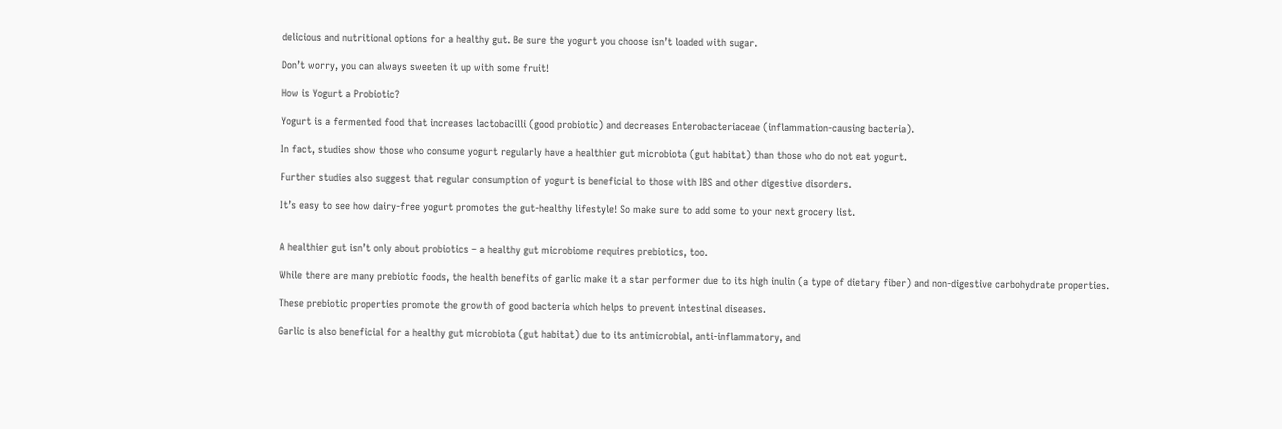delicious and nutritional options for a healthy gut. Be sure the yogurt you choose isn’t loaded with sugar.

Don’t worry, you can always sweeten it up with some fruit!

How is Yogurt a Probiotic?

Yogurt is a fermented food that increases lactobacilli (good probiotic) and decreases Enterobacteriaceae (inflammation-causing bacteria).

In fact, studies show those who consume yogurt regularly have a healthier gut microbiota (gut habitat) than those who do not eat yogurt.

Further studies also suggest that regular consumption of yogurt is beneficial to those with IBS and other digestive disorders.

It’s easy to see how dairy-free yogurt promotes the gut-healthy lifestyle! So make sure to add some to your next grocery list.


A healthier gut isn’t only about probiotics – a healthy gut microbiome requires prebiotics, too.

While there are many prebiotic foods, the health benefits of garlic make it a star performer due to its high inulin (a type of dietary fiber) and non-digestive carbohydrate properties.

These prebiotic properties promote the growth of good bacteria which helps to prevent intestinal diseases.

Garlic is also beneficial for a healthy gut microbiota (gut habitat) due to its antimicrobial, anti-inflammatory, and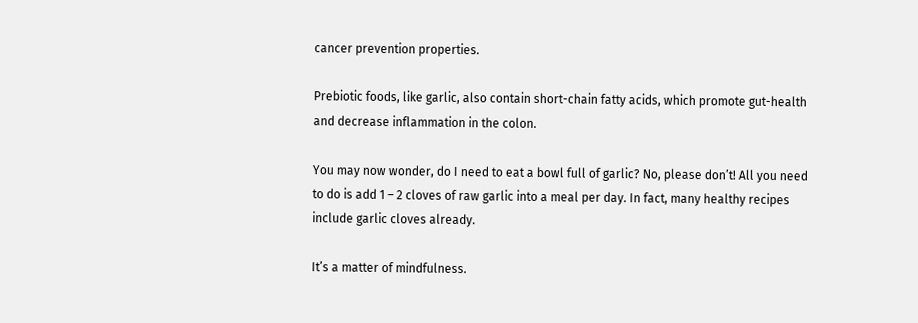cancer prevention properties.

Prebiotic foods, like garlic, also contain short-chain fatty acids, which promote gut-health and decrease inflammation in the colon.

You may now wonder, do I need to eat a bowl full of garlic? No, please don’t! All you need to do is add 1 – 2 cloves of raw garlic into a meal per day. In fact, many healthy recipes include garlic cloves already.

It’s a matter of mindfulness.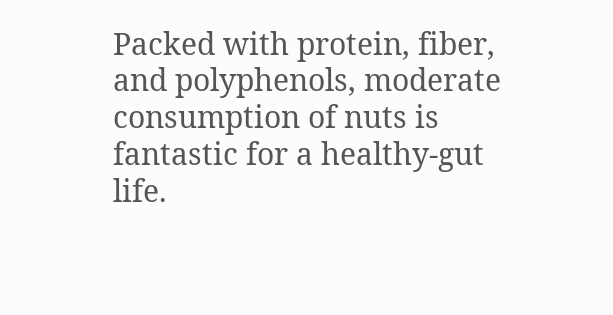Packed with protein, fiber, and polyphenols, moderate consumption of nuts is fantastic for a healthy-gut life.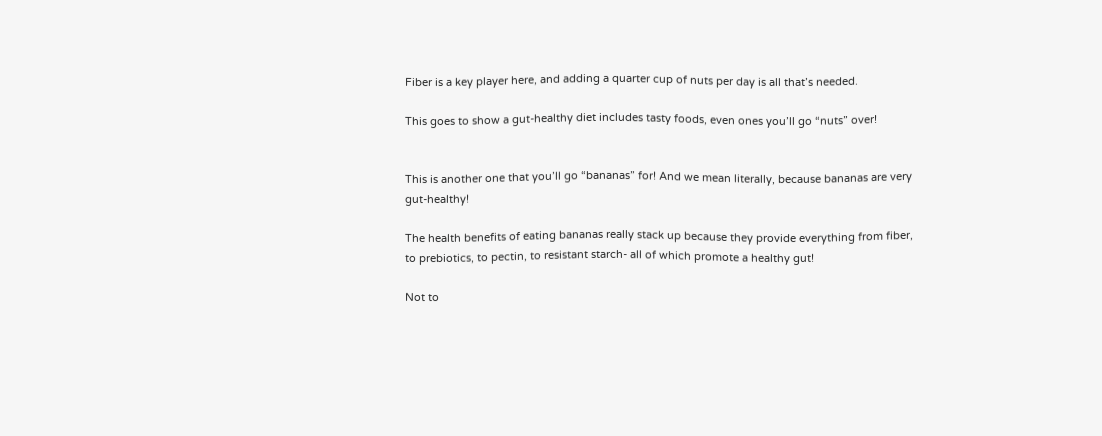Fiber is a key player here, and adding a quarter cup of nuts per day is all that’s needed.

This goes to show a gut-healthy diet includes tasty foods, even ones you’ll go “nuts” over!


This is another one that you’ll go “bananas” for! And we mean literally, because bananas are very gut-healthy!

The health benefits of eating bananas really stack up because they provide everything from fiber, to prebiotics, to pectin, to resistant starch- all of which promote a healthy gut!

Not to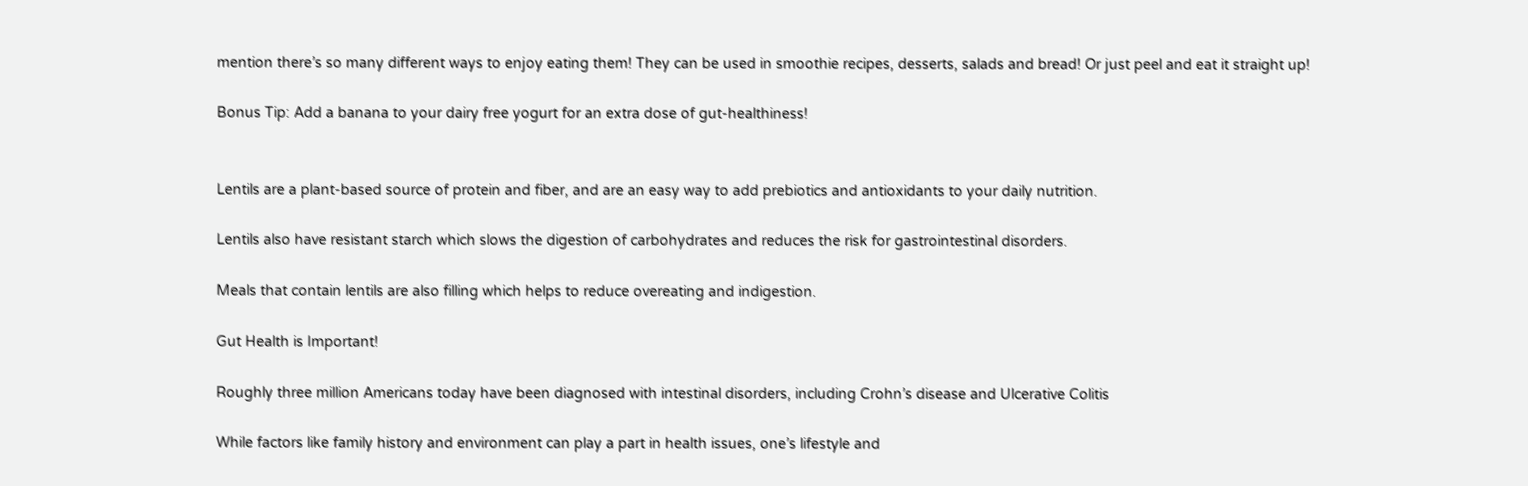mention there’s so many different ways to enjoy eating them! They can be used in smoothie recipes, desserts, salads and bread! Or just peel and eat it straight up!

Bonus Tip: Add a banana to your dairy free yogurt for an extra dose of gut-healthiness!


Lentils are a plant-based source of protein and fiber, and are an easy way to add prebiotics and antioxidants to your daily nutrition.

Lentils also have resistant starch which slows the digestion of carbohydrates and reduces the risk for gastrointestinal disorders.

Meals that contain lentils are also filling which helps to reduce overeating and indigestion.

Gut Health is Important!

Roughly three million Americans today have been diagnosed with intestinal disorders, including Crohn’s disease and Ulcerative Colitis

While factors like family history and environment can play a part in health issues, one’s lifestyle and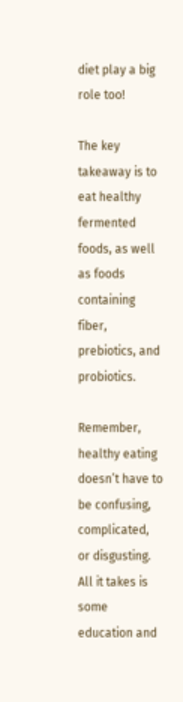diet play a big role too!

The key takeaway is to eat healthy fermented foods, as well as foods containing fiber, prebiotics, and probiotics.

Remember, healthy eating doesn’t have to be confusing, complicated, or disgusting. All it takes is some education and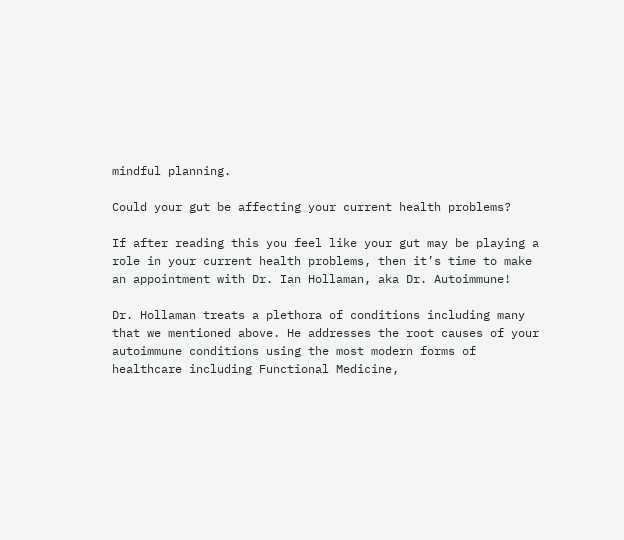mindful planning.

Could your gut be affecting your current health problems?

If after reading this you feel like your gut may be playing a role in your current health problems, then it’s time to make an appointment with Dr. Ian Hollaman, aka Dr. Autoimmune!

Dr. Hollaman treats a plethora of conditions including many that we mentioned above. He addresses the root causes of your autoimmune conditions using the most modern forms of healthcare including Functional Medicine,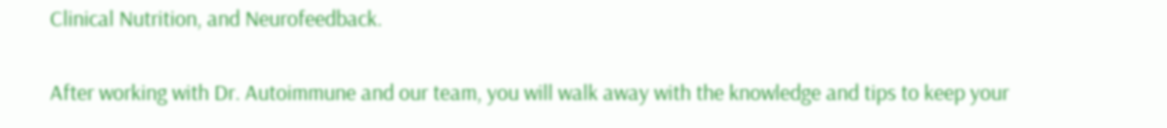Clinical Nutrition, and Neurofeedback.

After working with Dr. Autoimmune and our team, you will walk away with the knowledge and tips to keep your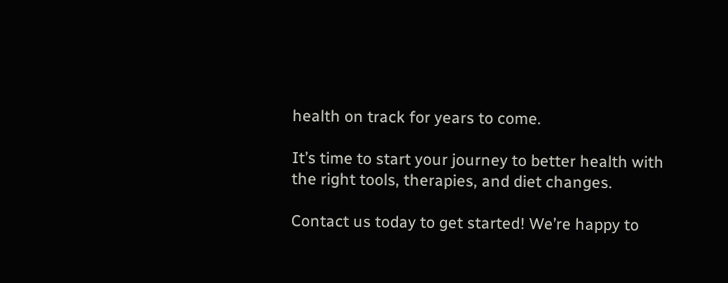health on track for years to come.

It’s time to start your journey to better health with the right tools, therapies, and diet changes.

Contact us today to get started! We’re happy to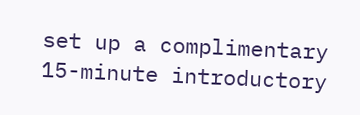set up a complimentary 15-minute introductory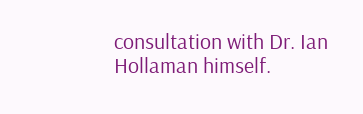consultation with Dr. Ian Hollaman himself.